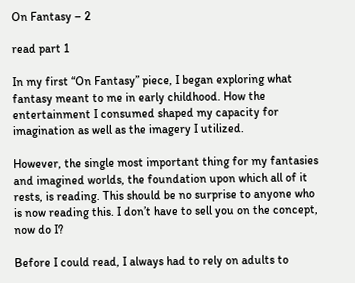On Fantasy – 2

read part 1

In my first “On Fantasy” piece, I began exploring what fantasy meant to me in early childhood. How the entertainment I consumed shaped my capacity for imagination as well as the imagery I utilized.

However, the single most important thing for my fantasies and imagined worlds, the foundation upon which all of it rests, is reading. This should be no surprise to anyone who is now reading this. I don’t have to sell you on the concept, now do I?

Before I could read, I always had to rely on adults to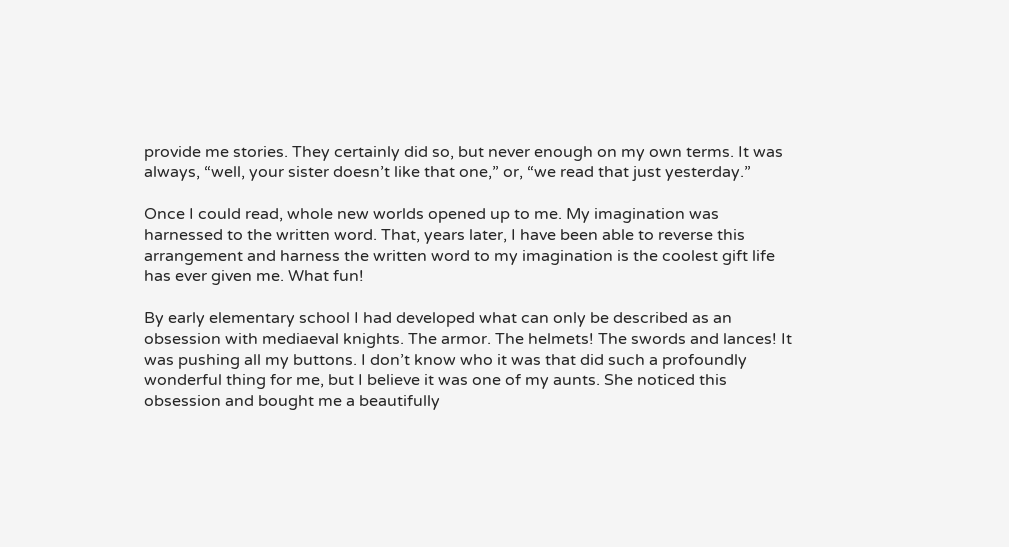provide me stories. They certainly did so, but never enough on my own terms. It was always, “well, your sister doesn’t like that one,” or, “we read that just yesterday.”

Once I could read, whole new worlds opened up to me. My imagination was harnessed to the written word. That, years later, I have been able to reverse this arrangement and harness the written word to my imagination is the coolest gift life has ever given me. What fun!

By early elementary school I had developed what can only be described as an obsession with mediaeval knights. The armor. The helmets! The swords and lances! It was pushing all my buttons. I don’t know who it was that did such a profoundly wonderful thing for me, but I believe it was one of my aunts. She noticed this obsession and bought me a beautifully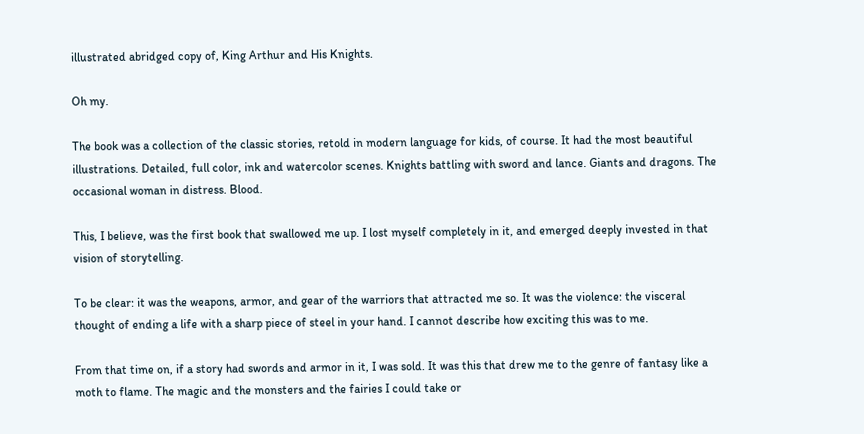illustrated abridged copy of, King Arthur and His Knights.

Oh my.

The book was a collection of the classic stories, retold in modern language for kids, of course. It had the most beautiful illustrations. Detailed, full color, ink and watercolor scenes. Knights battling with sword and lance. Giants and dragons. The occasional woman in distress. Blood.

This, I believe, was the first book that swallowed me up. I lost myself completely in it, and emerged deeply invested in that vision of storytelling.

To be clear: it was the weapons, armor, and gear of the warriors that attracted me so. It was the violence: the visceral thought of ending a life with a sharp piece of steel in your hand. I cannot describe how exciting this was to me.

From that time on, if a story had swords and armor in it, I was sold. It was this that drew me to the genre of fantasy like a moth to flame. The magic and the monsters and the fairies I could take or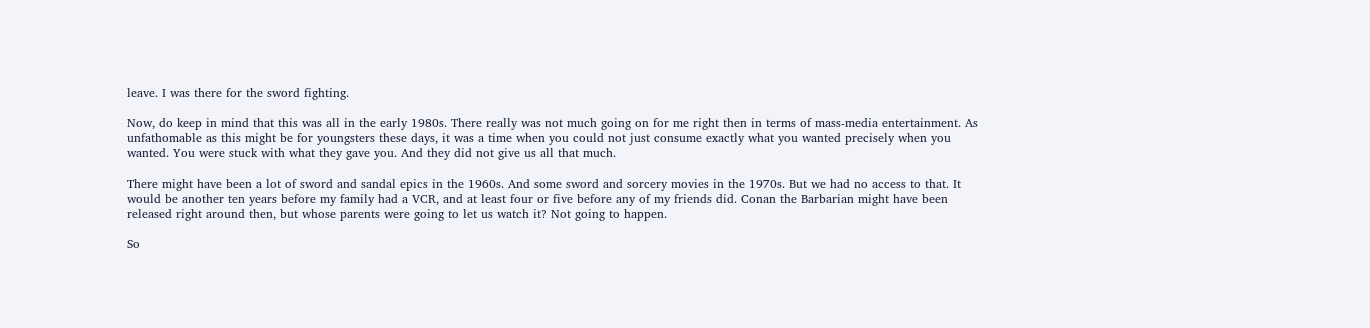leave. I was there for the sword fighting.

Now, do keep in mind that this was all in the early 1980s. There really was not much going on for me right then in terms of mass-media entertainment. As unfathomable as this might be for youngsters these days, it was a time when you could not just consume exactly what you wanted precisely when you wanted. You were stuck with what they gave you. And they did not give us all that much.

There might have been a lot of sword and sandal epics in the 1960s. And some sword and sorcery movies in the 1970s. But we had no access to that. It would be another ten years before my family had a VCR, and at least four or five before any of my friends did. Conan the Barbarian might have been released right around then, but whose parents were going to let us watch it? Not going to happen.

So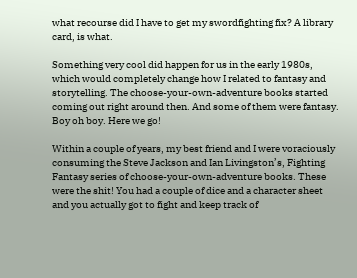what recourse did I have to get my swordfighting fix? A library card, is what.

Something very cool did happen for us in the early 1980s, which would completely change how I related to fantasy and storytelling. The choose-your-own-adventure books started coming out right around then. And some of them were fantasy. Boy oh boy. Here we go!

Within a couple of years, my best friend and I were voraciously consuming the Steve Jackson and Ian Livingston’s, Fighting Fantasy series of choose-your-own-adventure books. These were the shit! You had a couple of dice and a character sheet and you actually got to fight and keep track of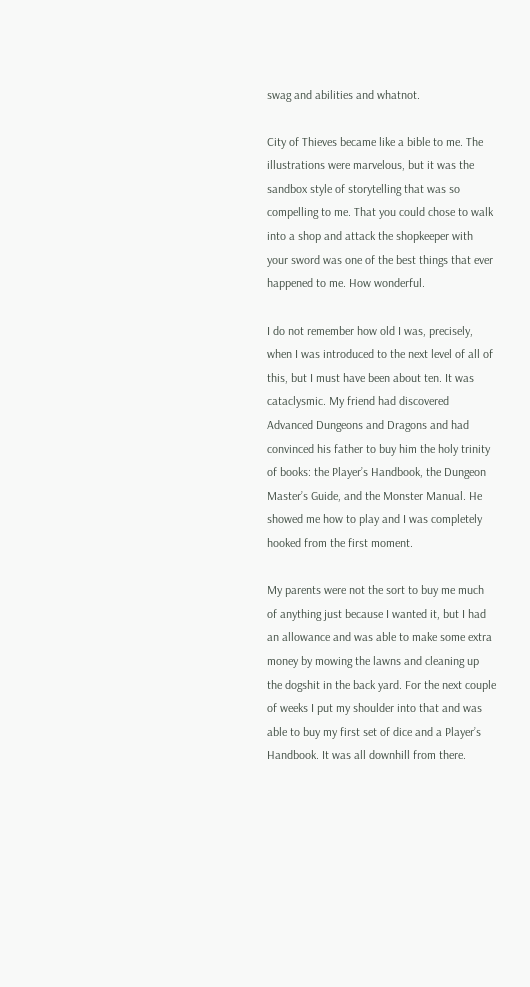swag and abilities and whatnot.

City of Thieves became like a bible to me. The illustrations were marvelous, but it was the sandbox style of storytelling that was so compelling to me. That you could chose to walk into a shop and attack the shopkeeper with your sword was one of the best things that ever happened to me. How wonderful.

I do not remember how old I was, precisely, when I was introduced to the next level of all of this, but I must have been about ten. It was cataclysmic. My friend had discovered Advanced Dungeons and Dragons and had convinced his father to buy him the holy trinity of books: the Player’s Handbook, the Dungeon Master’s Guide, and the Monster Manual. He showed me how to play and I was completely hooked from the first moment.

My parents were not the sort to buy me much of anything just because I wanted it, but I had an allowance and was able to make some extra money by mowing the lawns and cleaning up the dogshit in the back yard. For the next couple of weeks I put my shoulder into that and was able to buy my first set of dice and a Player’s Handbook. It was all downhill from there.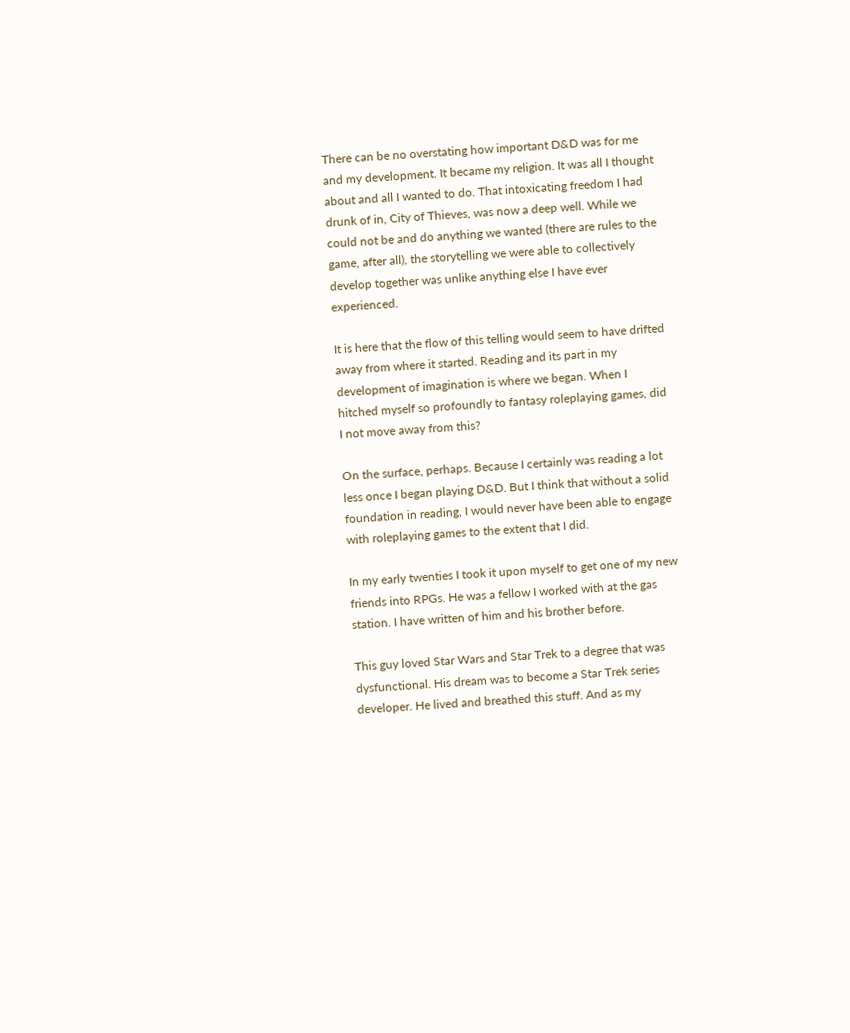There can be no overstating how important D&D was for me and my development. It became my religion. It was all I thought about and all I wanted to do. That intoxicating freedom I had drunk of in, City of Thieves, was now a deep well. While we could not be and do anything we wanted (there are rules to the game, after all), the storytelling we were able to collectively develop together was unlike anything else I have ever experienced.

It is here that the flow of this telling would seem to have drifted away from where it started. Reading and its part in my development of imagination is where we began. When I hitched myself so profoundly to fantasy roleplaying games, did I not move away from this?

On the surface, perhaps. Because I certainly was reading a lot less once I began playing D&D. But I think that without a solid foundation in reading, I would never have been able to engage with roleplaying games to the extent that I did.

In my early twenties I took it upon myself to get one of my new friends into RPGs. He was a fellow I worked with at the gas station. I have written of him and his brother before.

This guy loved Star Wars and Star Trek to a degree that was dysfunctional. His dream was to become a Star Trek series developer. He lived and breathed this stuff. And as my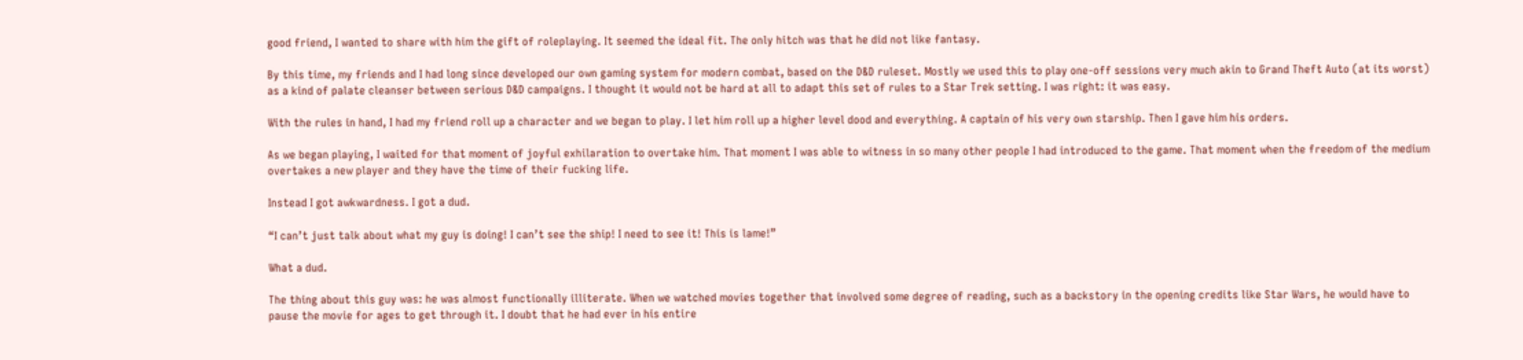good friend, I wanted to share with him the gift of roleplaying. It seemed the ideal fit. The only hitch was that he did not like fantasy.

By this time, my friends and I had long since developed our own gaming system for modern combat, based on the D&D ruleset. Mostly we used this to play one-off sessions very much akin to Grand Theft Auto (at its worst) as a kind of palate cleanser between serious D&D campaigns. I thought it would not be hard at all to adapt this set of rules to a Star Trek setting. I was right: it was easy.

With the rules in hand, I had my friend roll up a character and we began to play. I let him roll up a higher level dood and everything. A captain of his very own starship. Then I gave him his orders.

As we began playing, I waited for that moment of joyful exhilaration to overtake him. That moment I was able to witness in so many other people I had introduced to the game. That moment when the freedom of the medium overtakes a new player and they have the time of their fucking life.

Instead I got awkwardness. I got a dud.

“I can’t just talk about what my guy is doing! I can’t see the ship! I need to see it! This is lame!”

What a dud.

The thing about this guy was: he was almost functionally illiterate. When we watched movies together that involved some degree of reading, such as a backstory in the opening credits like Star Wars, he would have to pause the movie for ages to get through it. I doubt that he had ever in his entire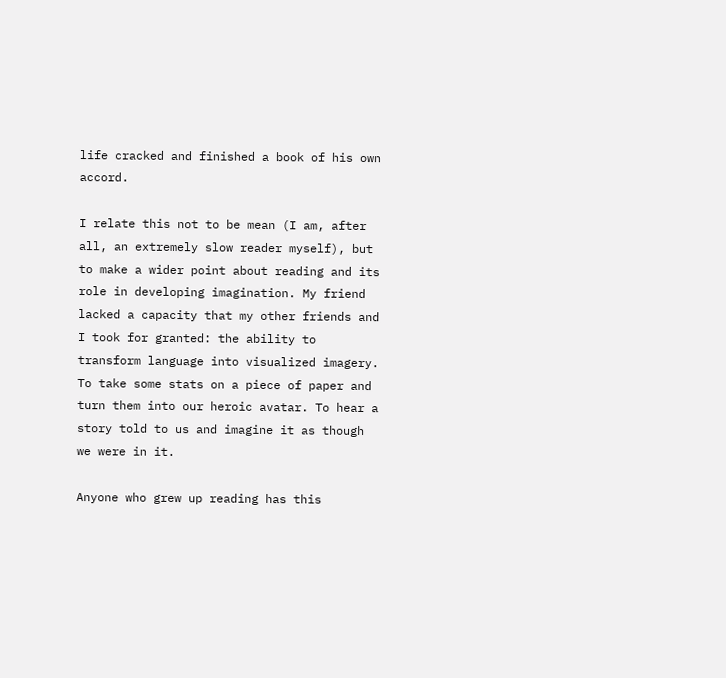life cracked and finished a book of his own accord.

I relate this not to be mean (I am, after all, an extremely slow reader myself), but to make a wider point about reading and its role in developing imagination. My friend lacked a capacity that my other friends and I took for granted: the ability to transform language into visualized imagery. To take some stats on a piece of paper and turn them into our heroic avatar. To hear a story told to us and imagine it as though we were in it.

Anyone who grew up reading has this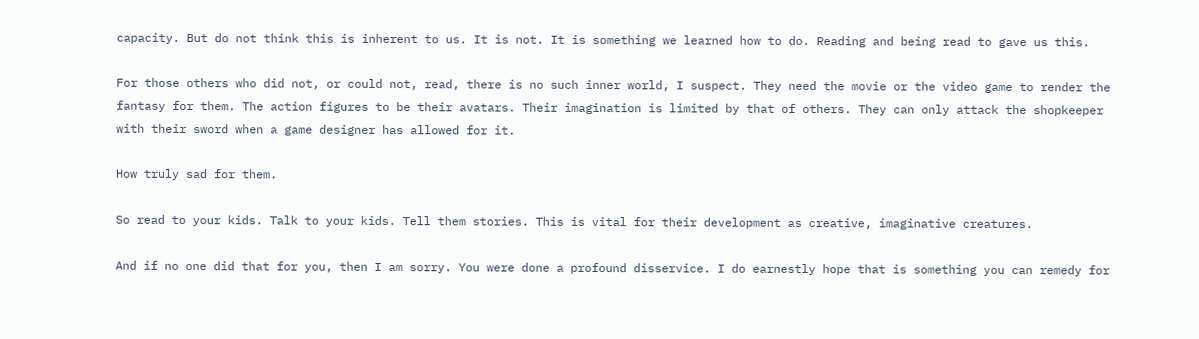capacity. But do not think this is inherent to us. It is not. It is something we learned how to do. Reading and being read to gave us this.

For those others who did not, or could not, read, there is no such inner world, I suspect. They need the movie or the video game to render the fantasy for them. The action figures to be their avatars. Their imagination is limited by that of others. They can only attack the shopkeeper with their sword when a game designer has allowed for it.

How truly sad for them.

So read to your kids. Talk to your kids. Tell them stories. This is vital for their development as creative, imaginative creatures.

And if no one did that for you, then I am sorry. You were done a profound disservice. I do earnestly hope that is something you can remedy for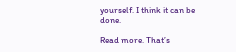yourself. I think it can be done.

Read more. That’s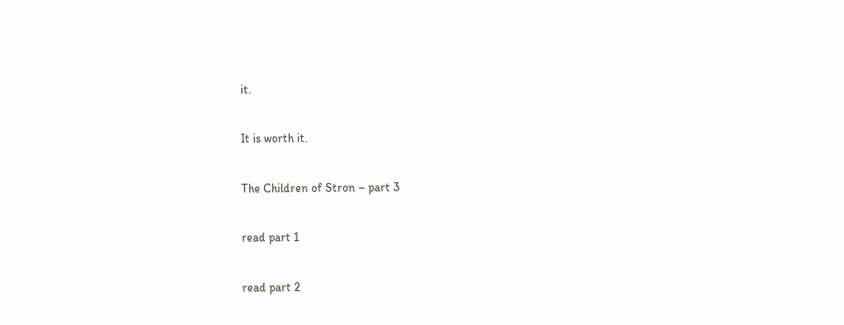it.

It is worth it.

The Children of Stron – part 3

read part 1

read part 2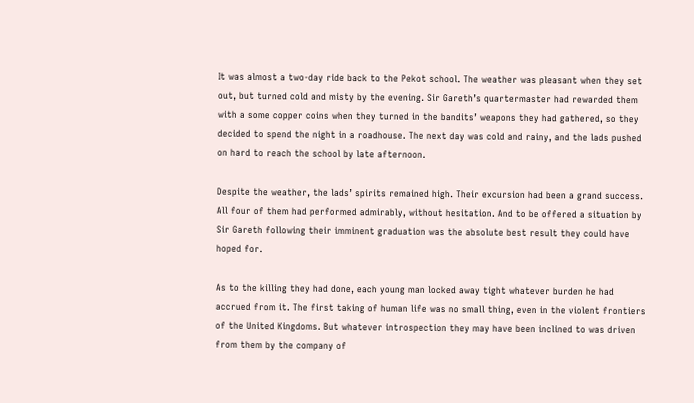It was almost a two-day ride back to the Pekot school. The weather was pleasant when they set out, but turned cold and misty by the evening. Sir Gareth’s quartermaster had rewarded them with a some copper coins when they turned in the bandits’ weapons they had gathered, so they decided to spend the night in a roadhouse. The next day was cold and rainy, and the lads pushed on hard to reach the school by late afternoon.

Despite the weather, the lads’ spirits remained high. Their excursion had been a grand success. All four of them had performed admirably, without hesitation. And to be offered a situation by Sir Gareth following their imminent graduation was the absolute best result they could have hoped for.

As to the killing they had done, each young man locked away tight whatever burden he had accrued from it. The first taking of human life was no small thing, even in the violent frontiers of the United Kingdoms. But whatever introspection they may have been inclined to was driven from them by the company of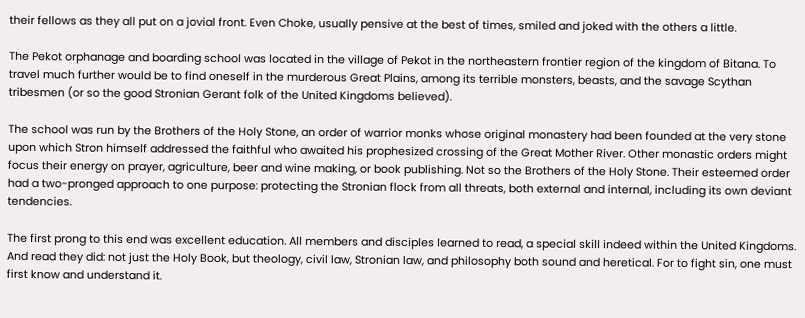their fellows as they all put on a jovial front. Even Choke, usually pensive at the best of times, smiled and joked with the others a little.

The Pekot orphanage and boarding school was located in the village of Pekot in the northeastern frontier region of the kingdom of Bitana. To travel much further would be to find oneself in the murderous Great Plains, among its terrible monsters, beasts, and the savage Scythan tribesmen (or so the good Stronian Gerant folk of the United Kingdoms believed).

The school was run by the Brothers of the Holy Stone, an order of warrior monks whose original monastery had been founded at the very stone upon which Stron himself addressed the faithful who awaited his prophesized crossing of the Great Mother River. Other monastic orders might focus their energy on prayer, agriculture, beer and wine making, or book publishing. Not so the Brothers of the Holy Stone. Their esteemed order had a two-pronged approach to one purpose: protecting the Stronian flock from all threats, both external and internal, including its own deviant tendencies.

The first prong to this end was excellent education. All members and disciples learned to read, a special skill indeed within the United Kingdoms. And read they did: not just the Holy Book, but theology, civil law, Stronian law, and philosophy both sound and heretical. For to fight sin, one must first know and understand it.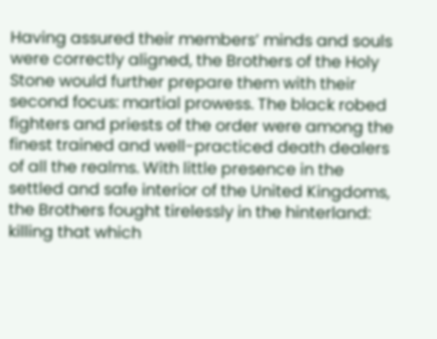Having assured their members’ minds and souls were correctly aligned, the Brothers of the Holy Stone would further prepare them with their second focus: martial prowess. The black robed fighters and priests of the order were among the finest trained and well-practiced death dealers of all the realms. With little presence in the settled and safe interior of the United Kingdoms, the Brothers fought tirelessly in the hinterland: killing that which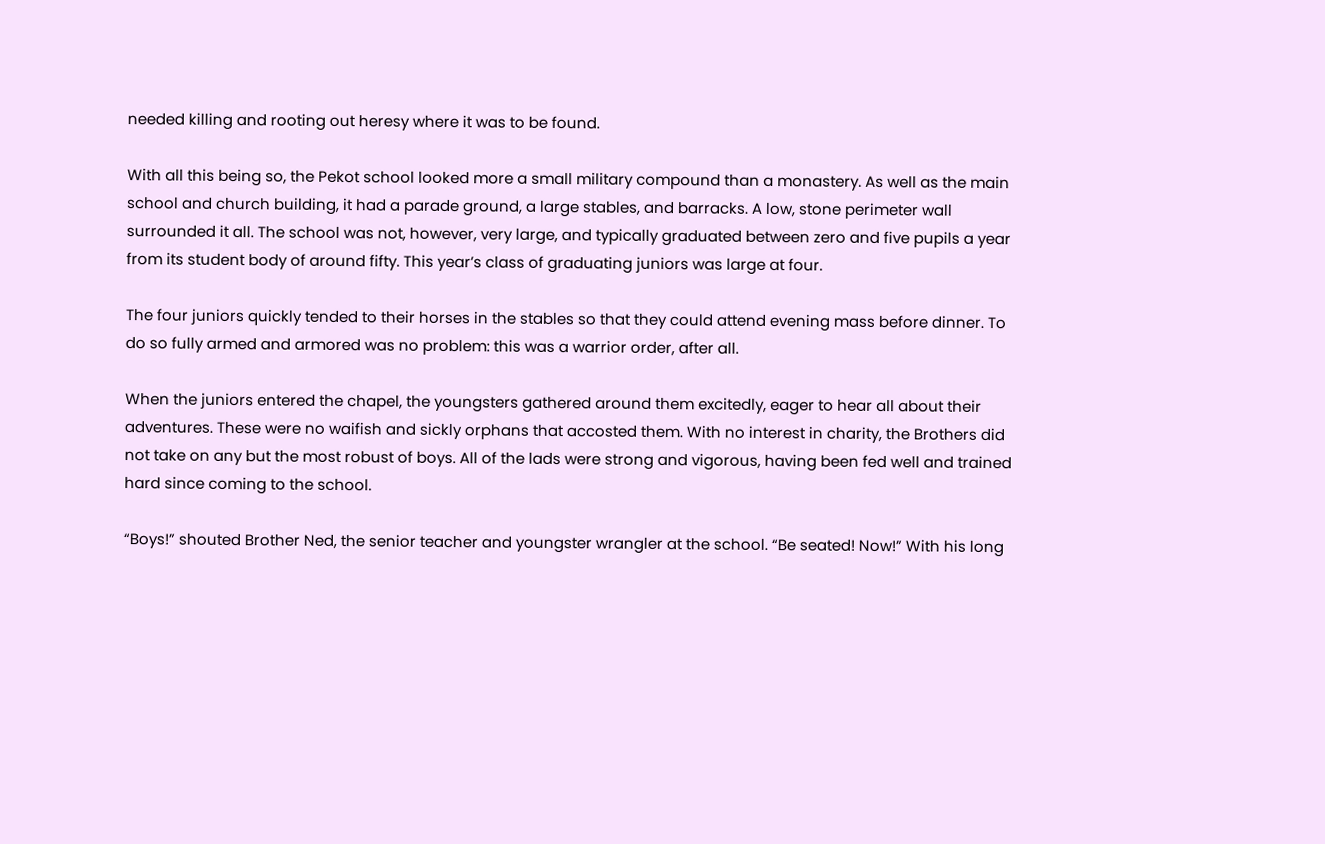needed killing and rooting out heresy where it was to be found.

With all this being so, the Pekot school looked more a small military compound than a monastery. As well as the main school and church building, it had a parade ground, a large stables, and barracks. A low, stone perimeter wall surrounded it all. The school was not, however, very large, and typically graduated between zero and five pupils a year from its student body of around fifty. This year’s class of graduating juniors was large at four.

The four juniors quickly tended to their horses in the stables so that they could attend evening mass before dinner. To do so fully armed and armored was no problem: this was a warrior order, after all.

When the juniors entered the chapel, the youngsters gathered around them excitedly, eager to hear all about their adventures. These were no waifish and sickly orphans that accosted them. With no interest in charity, the Brothers did not take on any but the most robust of boys. All of the lads were strong and vigorous, having been fed well and trained hard since coming to the school.

“Boys!” shouted Brother Ned, the senior teacher and youngster wrangler at the school. “Be seated! Now!” With his long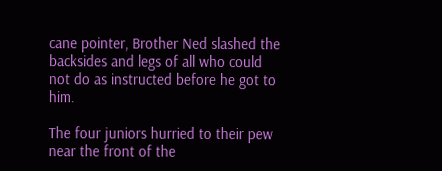cane pointer, Brother Ned slashed the backsides and legs of all who could not do as instructed before he got to him.

The four juniors hurried to their pew near the front of the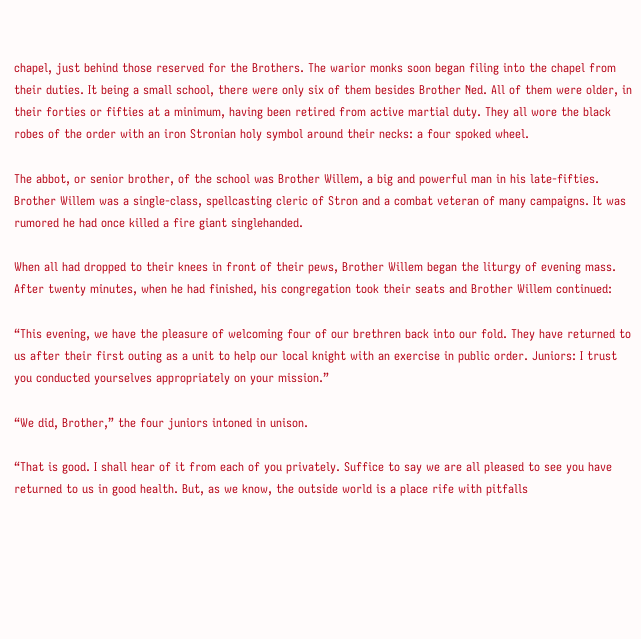chapel, just behind those reserved for the Brothers. The warior monks soon began filing into the chapel from their duties. It being a small school, there were only six of them besides Brother Ned. All of them were older, in their forties or fifties at a minimum, having been retired from active martial duty. They all wore the black robes of the order with an iron Stronian holy symbol around their necks: a four spoked wheel.

The abbot, or senior brother, of the school was Brother Willem, a big and powerful man in his late-fifties. Brother Willem was a single-class, spellcasting cleric of Stron and a combat veteran of many campaigns. It was rumored he had once killed a fire giant singlehanded.

When all had dropped to their knees in front of their pews, Brother Willem began the liturgy of evening mass. After twenty minutes, when he had finished, his congregation took their seats and Brother Willem continued:

“This evening, we have the pleasure of welcoming four of our brethren back into our fold. They have returned to us after their first outing as a unit to help our local knight with an exercise in public order. Juniors: I trust you conducted yourselves appropriately on your mission.”

“We did, Brother,” the four juniors intoned in unison.

“That is good. I shall hear of it from each of you privately. Suffice to say we are all pleased to see you have returned to us in good health. But, as we know, the outside world is a place rife with pitfalls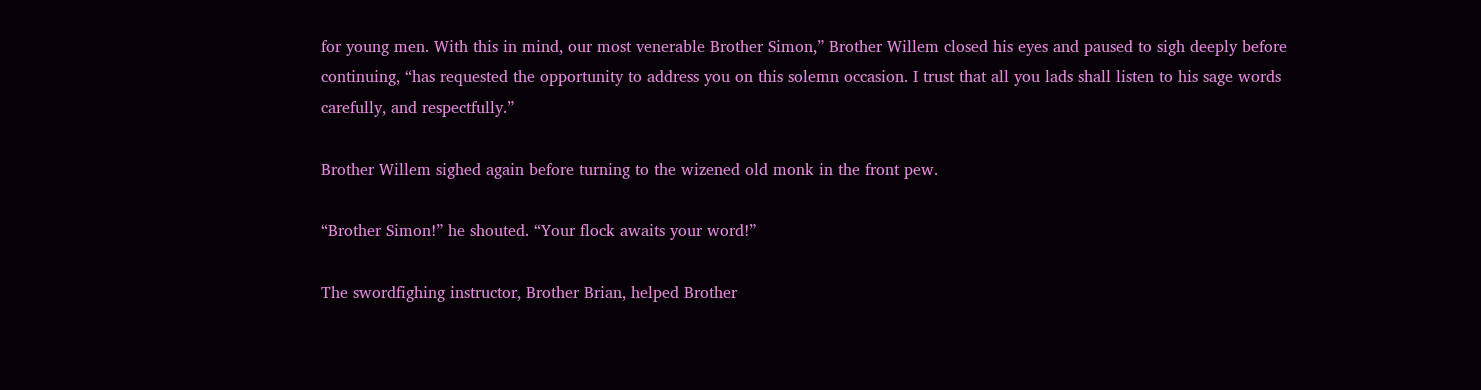for young men. With this in mind, our most venerable Brother Simon,” Brother Willem closed his eyes and paused to sigh deeply before continuing, “has requested the opportunity to address you on this solemn occasion. I trust that all you lads shall listen to his sage words carefully, and respectfully.”

Brother Willem sighed again before turning to the wizened old monk in the front pew.

“Brother Simon!” he shouted. “Your flock awaits your word!”

The swordfighing instructor, Brother Brian, helped Brother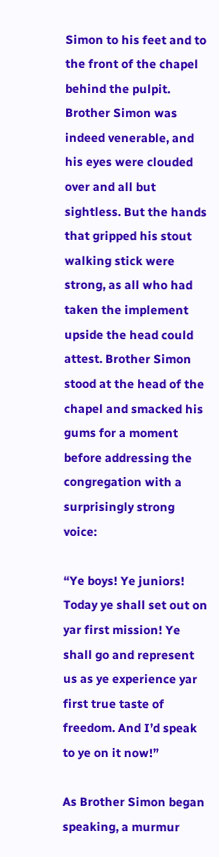Simon to his feet and to the front of the chapel behind the pulpit. Brother Simon was indeed venerable, and his eyes were clouded over and all but sightless. But the hands that gripped his stout walking stick were strong, as all who had taken the implement upside the head could attest. Brother Simon stood at the head of the chapel and smacked his gums for a moment before addressing the congregation with a surprisingly strong voice:

“Ye boys! Ye juniors! Today ye shall set out on yar first mission! Ye shall go and represent us as ye experience yar first true taste of freedom. And I’d speak to ye on it now!”

As Brother Simon began speaking, a murmur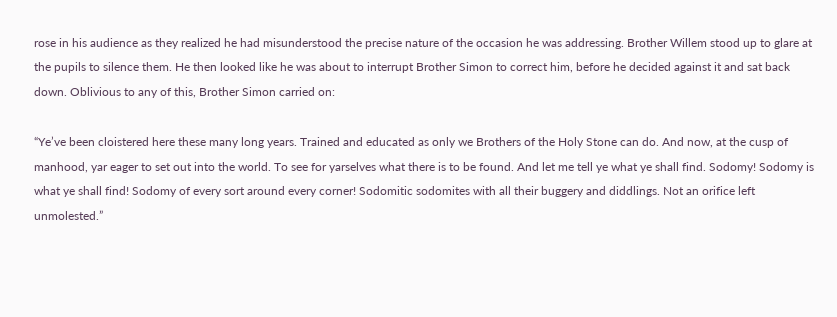rose in his audience as they realized he had misunderstood the precise nature of the occasion he was addressing. Brother Willem stood up to glare at the pupils to silence them. He then looked like he was about to interrupt Brother Simon to correct him, before he decided against it and sat back down. Oblivious to any of this, Brother Simon carried on:

“Ye’ve been cloistered here these many long years. Trained and educated as only we Brothers of the Holy Stone can do. And now, at the cusp of manhood, yar eager to set out into the world. To see for yarselves what there is to be found. And let me tell ye what ye shall find. Sodomy! Sodomy is what ye shall find! Sodomy of every sort around every corner! Sodomitic sodomites with all their buggery and diddlings. Not an orifice left unmolested.”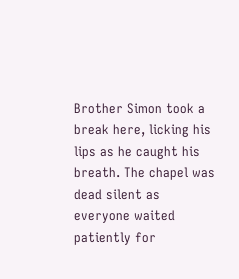Brother Simon took a break here, licking his lips as he caught his breath. The chapel was dead silent as everyone waited patiently for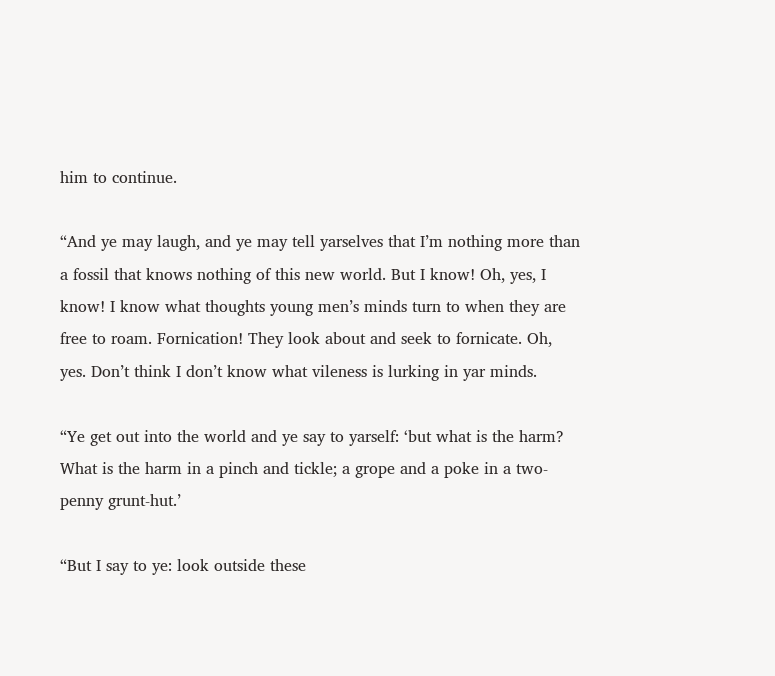him to continue.

“And ye may laugh, and ye may tell yarselves that I’m nothing more than a fossil that knows nothing of this new world. But I know! Oh, yes, I know! I know what thoughts young men’s minds turn to when they are free to roam. Fornication! They look about and seek to fornicate. Oh, yes. Don’t think I don’t know what vileness is lurking in yar minds.

“Ye get out into the world and ye say to yarself: ‘but what is the harm? What is the harm in a pinch and tickle; a grope and a poke in a two-penny grunt-hut.’

“But I say to ye: look outside these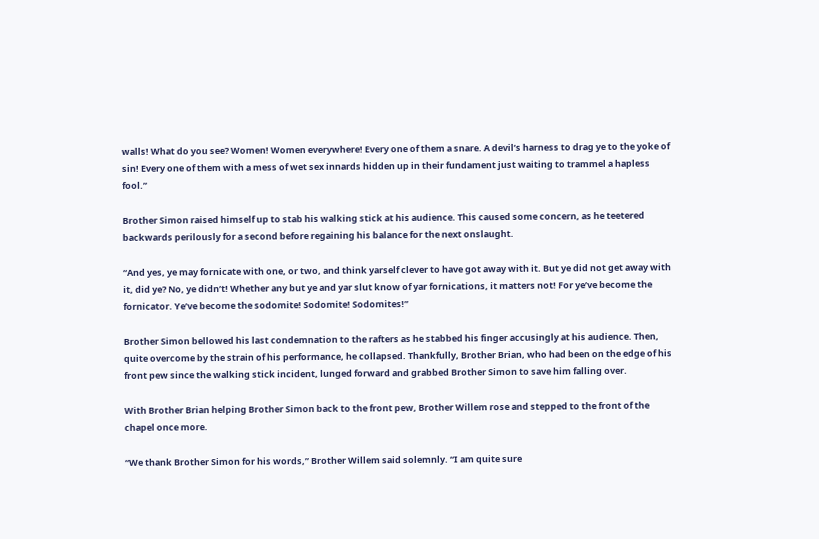walls! What do you see? Women! Women everywhere! Every one of them a snare. A devil’s harness to drag ye to the yoke of sin! Every one of them with a mess of wet sex innards hidden up in their fundament just waiting to trammel a hapless fool.”

Brother Simon raised himself up to stab his walking stick at his audience. This caused some concern, as he teetered backwards perilously for a second before regaining his balance for the next onslaught.

“And yes, ye may fornicate with one, or two, and think yarself clever to have got away with it. But ye did not get away with it, did ye? No, ye didn’t! Whether any but ye and yar slut know of yar fornications, it matters not! For ye’ve become the fornicator. Ye’ve become the sodomite! Sodomite! Sodomites!”

Brother Simon bellowed his last condemnation to the rafters as he stabbed his finger accusingly at his audience. Then, quite overcome by the strain of his performance, he collapsed. Thankfully, Brother Brian, who had been on the edge of his front pew since the walking stick incident, lunged forward and grabbed Brother Simon to save him falling over.

With Brother Brian helping Brother Simon back to the front pew, Brother Willem rose and stepped to the front of the chapel once more.

“We thank Brother Simon for his words,” Brother Willem said solemnly. “I am quite sure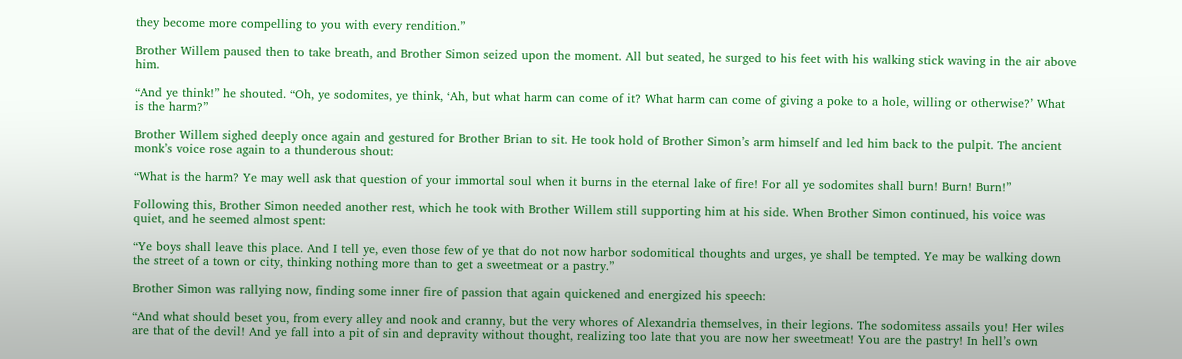they become more compelling to you with every rendition.”

Brother Willem paused then to take breath, and Brother Simon seized upon the moment. All but seated, he surged to his feet with his walking stick waving in the air above him.

“And ye think!” he shouted. “Oh, ye sodomites, ye think, ‘Ah, but what harm can come of it? What harm can come of giving a poke to a hole, willing or otherwise?’ What is the harm?”

Brother Willem sighed deeply once again and gestured for Brother Brian to sit. He took hold of Brother Simon’s arm himself and led him back to the pulpit. The ancient monk’s voice rose again to a thunderous shout:

“What is the harm? Ye may well ask that question of your immortal soul when it burns in the eternal lake of fire! For all ye sodomites shall burn! Burn! Burn!”

Following this, Brother Simon needed another rest, which he took with Brother Willem still supporting him at his side. When Brother Simon continued, his voice was quiet, and he seemed almost spent:

“Ye boys shall leave this place. And I tell ye, even those few of ye that do not now harbor sodomitical thoughts and urges, ye shall be tempted. Ye may be walking down the street of a town or city, thinking nothing more than to get a sweetmeat or a pastry.”

Brother Simon was rallying now, finding some inner fire of passion that again quickened and energized his speech:

“And what should beset you, from every alley and nook and cranny, but the very whores of Alexandria themselves, in their legions. The sodomitess assails you! Her wiles are that of the devil! And ye fall into a pit of sin and depravity without thought, realizing too late that you are now her sweetmeat! You are the pastry! In hell’s own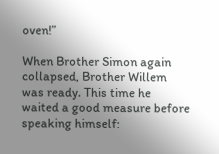oven!”

When Brother Simon again collapsed, Brother Willem was ready. This time he waited a good measure before speaking himself: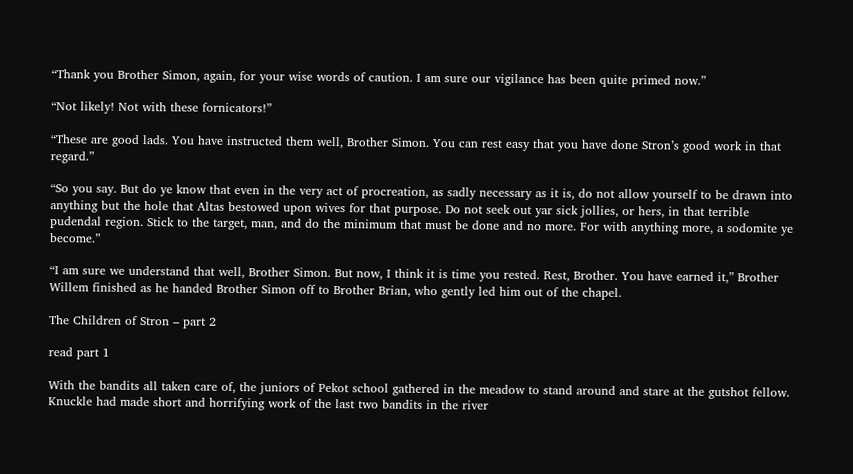“Thank you Brother Simon, again, for your wise words of caution. I am sure our vigilance has been quite primed now.”

“Not likely! Not with these fornicators!”

“These are good lads. You have instructed them well, Brother Simon. You can rest easy that you have done Stron’s good work in that regard.”

“So you say. But do ye know that even in the very act of procreation, as sadly necessary as it is, do not allow yourself to be drawn into anything but the hole that Altas bestowed upon wives for that purpose. Do not seek out yar sick jollies, or hers, in that terrible pudendal region. Stick to the target, man, and do the minimum that must be done and no more. For with anything more, a sodomite ye become.”

“I am sure we understand that well, Brother Simon. But now, I think it is time you rested. Rest, Brother. You have earned it,” Brother Willem finished as he handed Brother Simon off to Brother Brian, who gently led him out of the chapel.

The Children of Stron – part 2

read part 1

With the bandits all taken care of, the juniors of Pekot school gathered in the meadow to stand around and stare at the gutshot fellow. Knuckle had made short and horrifying work of the last two bandits in the river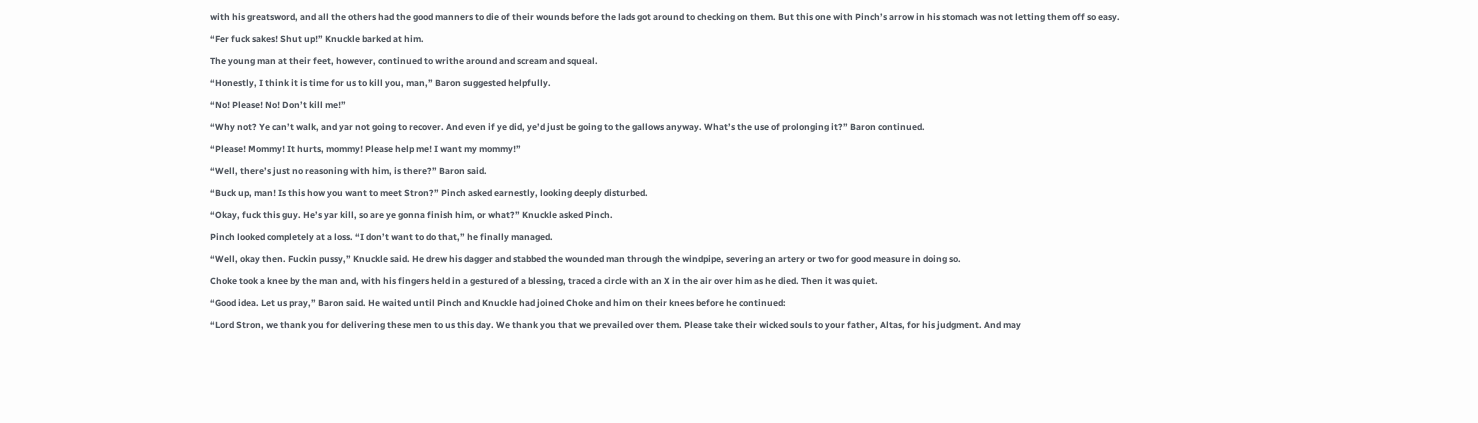with his greatsword, and all the others had the good manners to die of their wounds before the lads got around to checking on them. But this one with Pinch’s arrow in his stomach was not letting them off so easy.

“Fer fuck sakes! Shut up!” Knuckle barked at him.

The young man at their feet, however, continued to writhe around and scream and squeal.

“Honestly, I think it is time for us to kill you, man,” Baron suggested helpfully.

“No! Please! No! Don’t kill me!”

“Why not? Ye can’t walk, and yar not going to recover. And even if ye did, ye’d just be going to the gallows anyway. What’s the use of prolonging it?” Baron continued.

“Please! Mommy! It hurts, mommy! Please help me! I want my mommy!”

“Well, there’s just no reasoning with him, is there?” Baron said.

“Buck up, man! Is this how you want to meet Stron?” Pinch asked earnestly, looking deeply disturbed.

“Okay, fuck this guy. He’s yar kill, so are ye gonna finish him, or what?” Knuckle asked Pinch.

Pinch looked completely at a loss. “I don’t want to do that,” he finally managed.

“Well, okay then. Fuckin pussy,” Knuckle said. He drew his dagger and stabbed the wounded man through the windpipe, severing an artery or two for good measure in doing so.

Choke took a knee by the man and, with his fingers held in a gestured of a blessing, traced a circle with an X in the air over him as he died. Then it was quiet.

“Good idea. Let us pray,” Baron said. He waited until Pinch and Knuckle had joined Choke and him on their knees before he continued:

“Lord Stron, we thank you for delivering these men to us this day. We thank you that we prevailed over them. Please take their wicked souls to your father, Altas, for his judgment. And may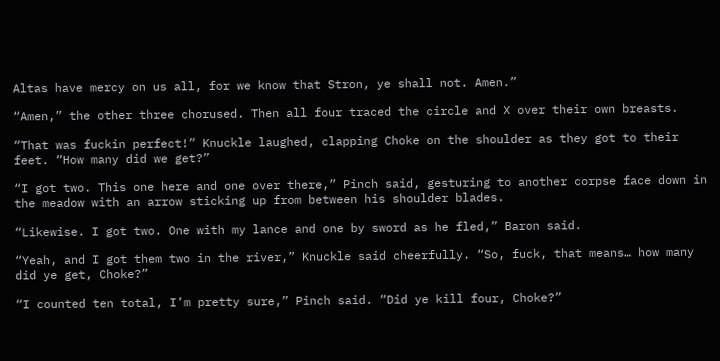Altas have mercy on us all, for we know that Stron, ye shall not. Amen.”

“Amen,” the other three chorused. Then all four traced the circle and X over their own breasts.

“That was fuckin perfect!” Knuckle laughed, clapping Choke on the shoulder as they got to their feet. “How many did we get?”

“I got two. This one here and one over there,” Pinch said, gesturing to another corpse face down in the meadow with an arrow sticking up from between his shoulder blades.

“Likewise. I got two. One with my lance and one by sword as he fled,” Baron said.

“Yeah, and I got them two in the river,” Knuckle said cheerfully. “So, fuck, that means… how many did ye get, Choke?”

“I counted ten total, I’m pretty sure,” Pinch said. “Did ye kill four, Choke?”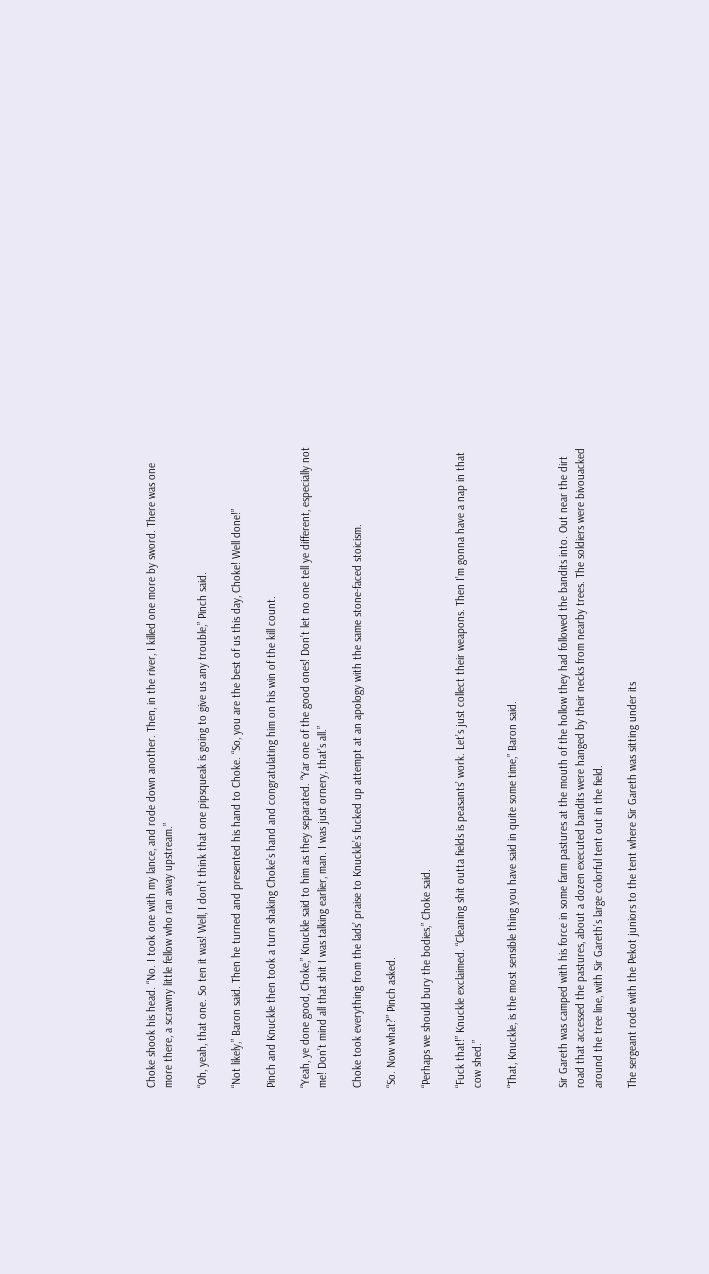Choke shook his head. “No. I took one with my lance, and rode down another. Then, in the river, I killed one more by sword. There was one more there, a scrawny little fellow who ran away upstream.”

“Oh, yeah, that one. So ten it was! Well, I don’t think that one pipsqueak is going to give us any trouble,” Pinch said.

“Not likely,” Baron said. Then he turned and presented his hand to Choke. “So, you are the best of us this day, Choke! Well done!”

Pinch and Knuckle then took a turn shaking Choke’s hand and congratulating him on his win of the kill count.

“Yeah, ye done good, Choke,” Knuckle said to him as they separated. “Yar one of the good ones! Don’t let no one tell ye different, especially not me! Don’t mind all that shit I was talking earlier, man. I was just ornery, that’s all.”

Choke took everything from the lads’ praise to Knuckle’s fucked up attempt at an apology with the same stone-faced stoicism.

“So. Now what?” Pinch asked.

“Perhaps we should bury the bodies,” Choke said.

“Fuck that!” Knuckle exclaimed. “Cleaning shit outta fields is peasants’ work. Let’s just collect their weapons. Then I’m gonna have a nap in that cow shed.”

“That, Knuckle, is the most sensible thing you have said in quite some time,” Baron said.


Sir Gareth was camped with his force in some farm pastures at the mouth of the hollow they had followed the bandits into. Out near the dirt road that accessed the pastures, about a dozen executed bandits were hanged by their necks from nearby trees. The soldiers were bivouacked around the tree line, with Sir Gareth’s large colorful tent out in the field.

The sergeant rode with the Pekot juniors to the tent where Sir Gareth was sitting under its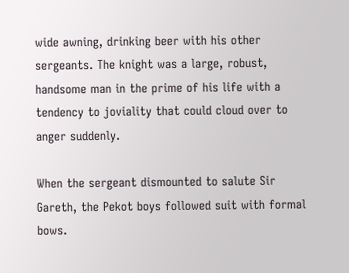wide awning, drinking beer with his other sergeants. The knight was a large, robust, handsome man in the prime of his life with a tendency to joviality that could cloud over to anger suddenly.

When the sergeant dismounted to salute Sir Gareth, the Pekot boys followed suit with formal bows.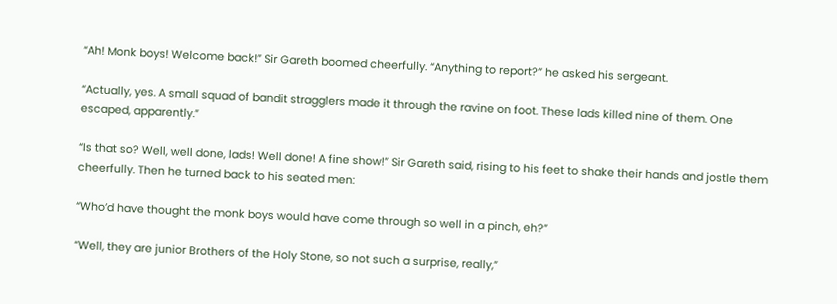“Ah! Monk boys! Welcome back!” Sir Gareth boomed cheerfully. “Anything to report?” he asked his sergeant.

“Actually, yes. A small squad of bandit stragglers made it through the ravine on foot. These lads killed nine of them. One escaped, apparently.”

“Is that so? Well, well done, lads! Well done! A fine show!” Sir Gareth said, rising to his feet to shake their hands and jostle them cheerfully. Then he turned back to his seated men:

“Who’d have thought the monk boys would have come through so well in a pinch, eh?”

“Well, they are junior Brothers of the Holy Stone, so not such a surprise, really,”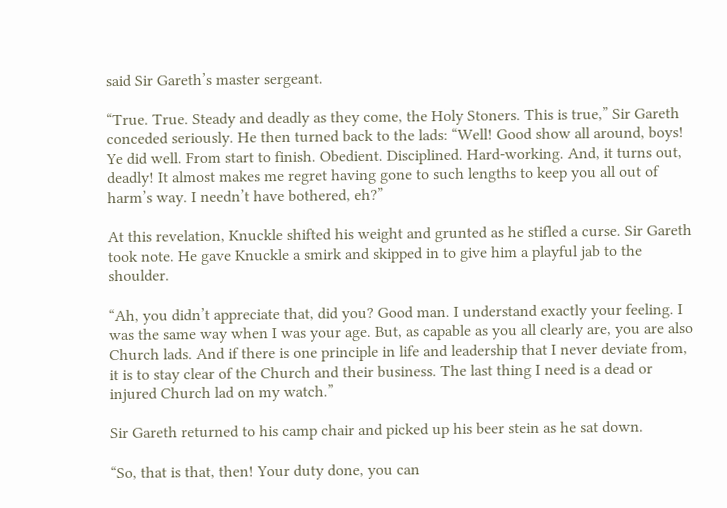said Sir Gareth’s master sergeant.

“True. True. Steady and deadly as they come, the Holy Stoners. This is true,” Sir Gareth conceded seriously. He then turned back to the lads: “Well! Good show all around, boys! Ye did well. From start to finish. Obedient. Disciplined. Hard-working. And, it turns out, deadly! It almost makes me regret having gone to such lengths to keep you all out of harm’s way. I needn’t have bothered, eh?”

At this revelation, Knuckle shifted his weight and grunted as he stifled a curse. Sir Gareth took note. He gave Knuckle a smirk and skipped in to give him a playful jab to the shoulder.

“Ah, you didn’t appreciate that, did you? Good man. I understand exactly your feeling. I was the same way when I was your age. But, as capable as you all clearly are, you are also Church lads. And if there is one principle in life and leadership that I never deviate from, it is to stay clear of the Church and their business. The last thing I need is a dead or injured Church lad on my watch.”

Sir Gareth returned to his camp chair and picked up his beer stein as he sat down.

“So, that is that, then! Your duty done, you can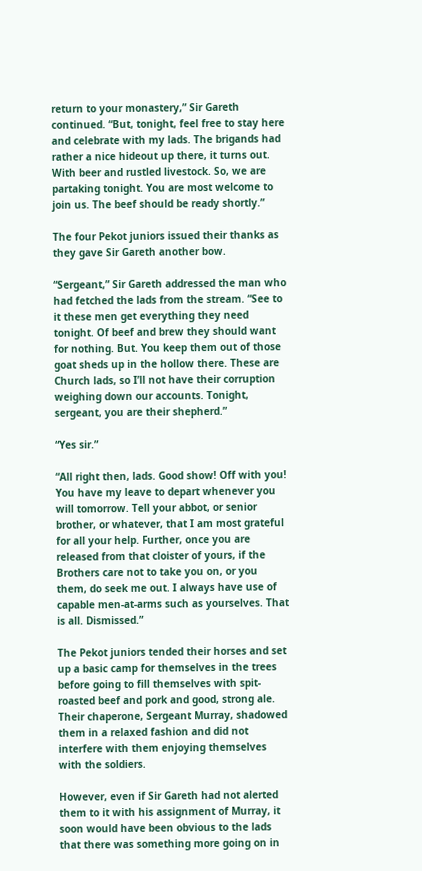return to your monastery,” Sir Gareth continued. “But, tonight, feel free to stay here and celebrate with my lads. The brigands had rather a nice hideout up there, it turns out. With beer and rustled livestock. So, we are partaking tonight. You are most welcome to join us. The beef should be ready shortly.”

The four Pekot juniors issued their thanks as they gave Sir Gareth another bow.

“Sergeant,” Sir Gareth addressed the man who had fetched the lads from the stream. “See to it these men get everything they need tonight. Of beef and brew they should want for nothing. But. You keep them out of those goat sheds up in the hollow there. These are Church lads, so I’ll not have their corruption weighing down our accounts. Tonight, sergeant, you are their shepherd.”

“Yes sir.”

“All right then, lads. Good show! Off with you! You have my leave to depart whenever you will tomorrow. Tell your abbot, or senior brother, or whatever, that I am most grateful for all your help. Further, once you are released from that cloister of yours, if the Brothers care not to take you on, or you them, do seek me out. I always have use of capable men-at-arms such as yourselves. That is all. Dismissed.”

The Pekot juniors tended their horses and set up a basic camp for themselves in the trees before going to fill themselves with spit-roasted beef and pork and good, strong ale. Their chaperone, Sergeant Murray, shadowed them in a relaxed fashion and did not interfere with them enjoying themselves with the soldiers.

However, even if Sir Gareth had not alerted them to it with his assignment of Murray, it soon would have been obvious to the lads that there was something more going on in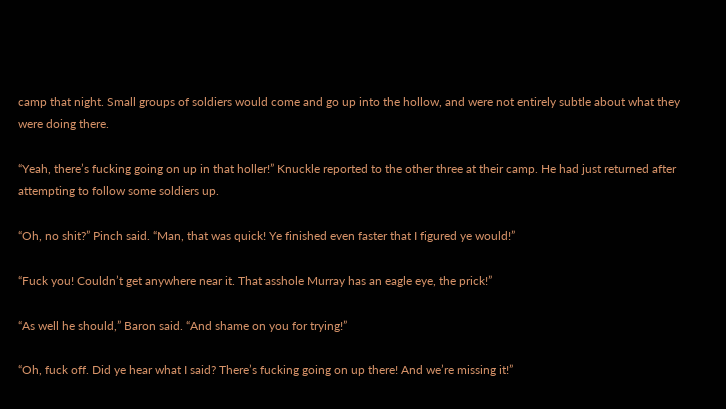camp that night. Small groups of soldiers would come and go up into the hollow, and were not entirely subtle about what they were doing there.

“Yeah, there’s fucking going on up in that holler!” Knuckle reported to the other three at their camp. He had just returned after attempting to follow some soldiers up.

“Oh, no shit?” Pinch said. “Man, that was quick! Ye finished even faster that I figured ye would!”

“Fuck you! Couldn’t get anywhere near it. That asshole Murray has an eagle eye, the prick!”

“As well he should,” Baron said. “And shame on you for trying!”

“Oh, fuck off. Did ye hear what I said? There’s fucking going on up there! And we’re missing it!”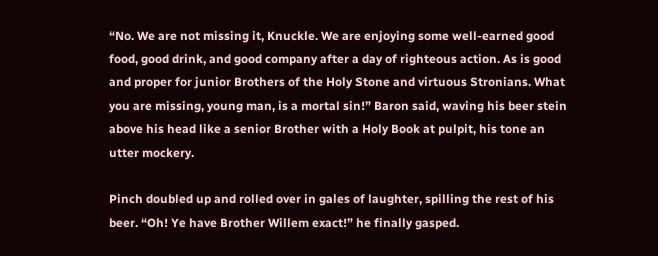“No. We are not missing it, Knuckle. We are enjoying some well-earned good food, good drink, and good company after a day of righteous action. As is good and proper for junior Brothers of the Holy Stone and virtuous Stronians. What you are missing, young man, is a mortal sin!” Baron said, waving his beer stein above his head like a senior Brother with a Holy Book at pulpit, his tone an utter mockery.

Pinch doubled up and rolled over in gales of laughter, spilling the rest of his beer. “Oh! Ye have Brother Willem exact!” he finally gasped.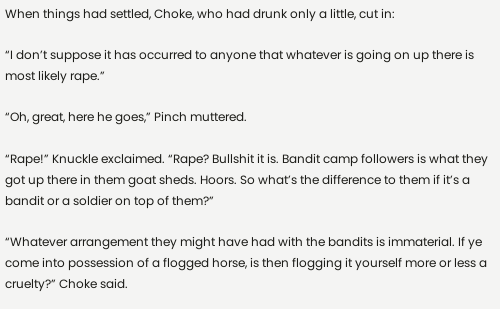When things had settled, Choke, who had drunk only a little, cut in:

“I don’t suppose it has occurred to anyone that whatever is going on up there is most likely rape.”

“Oh, great, here he goes,” Pinch muttered.

“Rape!” Knuckle exclaimed. “Rape? Bullshit it is. Bandit camp followers is what they got up there in them goat sheds. Hoors. So what’s the difference to them if it’s a bandit or a soldier on top of them?”

“Whatever arrangement they might have had with the bandits is immaterial. If ye come into possession of a flogged horse, is then flogging it yourself more or less a cruelty?” Choke said.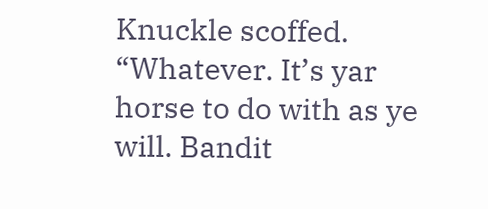Knuckle scoffed. “Whatever. It’s yar horse to do with as ye will. Bandit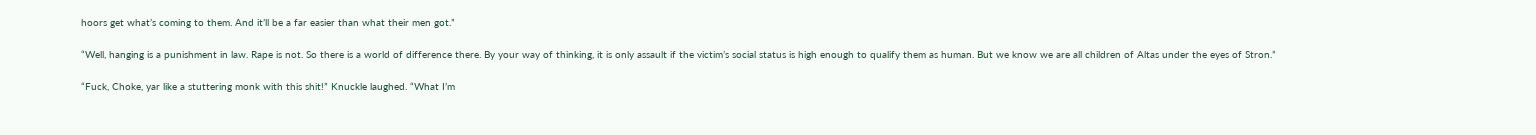hoors get what’s coming to them. And it’ll be a far easier than what their men got.”

“Well, hanging is a punishment in law. Rape is not. So there is a world of difference there. By your way of thinking, it is only assault if the victim’s social status is high enough to qualify them as human. But we know we are all children of Altas under the eyes of Stron.”

“Fuck, Choke, yar like a stuttering monk with this shit!” Knuckle laughed. “What I’m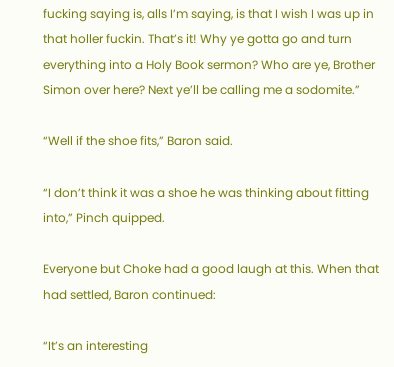fucking saying is, alls I’m saying, is that I wish I was up in that holler fuckin. That’s it! Why ye gotta go and turn everything into a Holy Book sermon? Who are ye, Brother Simon over here? Next ye’ll be calling me a sodomite.”

“Well if the shoe fits,” Baron said.

“I don’t think it was a shoe he was thinking about fitting into,” Pinch quipped.

Everyone but Choke had a good laugh at this. When that had settled, Baron continued:

“It’s an interesting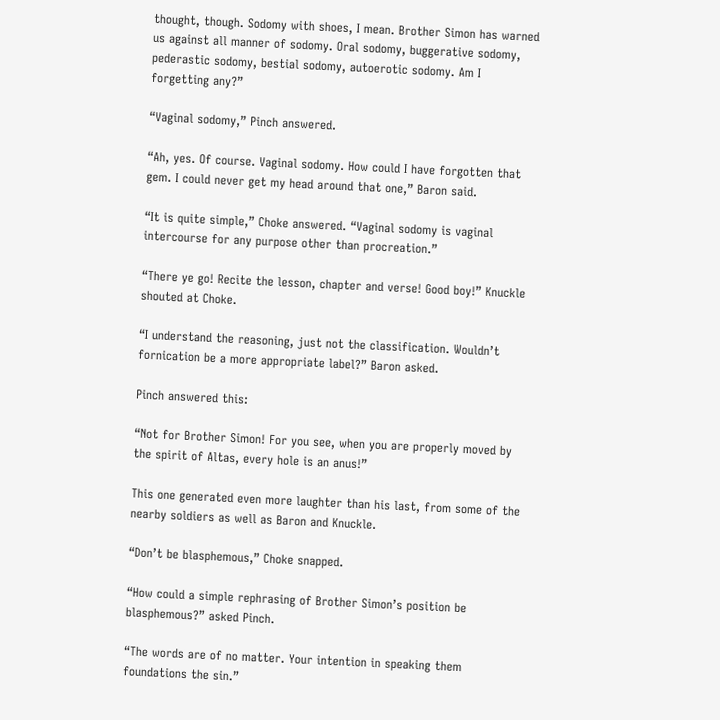thought, though. Sodomy with shoes, I mean. Brother Simon has warned us against all manner of sodomy. Oral sodomy, buggerative sodomy, pederastic sodomy, bestial sodomy, autoerotic sodomy. Am I forgetting any?”

“Vaginal sodomy,” Pinch answered.

“Ah, yes. Of course. Vaginal sodomy. How could I have forgotten that gem. I could never get my head around that one,” Baron said.

“It is quite simple,” Choke answered. “Vaginal sodomy is vaginal intercourse for any purpose other than procreation.”

“There ye go! Recite the lesson, chapter and verse! Good boy!” Knuckle shouted at Choke.

“I understand the reasoning, just not the classification. Wouldn’t fornication be a more appropriate label?” Baron asked.

Pinch answered this:

“Not for Brother Simon! For you see, when you are properly moved by the spirit of Altas, every hole is an anus!”

This one generated even more laughter than his last, from some of the nearby soldiers as well as Baron and Knuckle.

“Don’t be blasphemous,” Choke snapped.

“How could a simple rephrasing of Brother Simon’s position be blasphemous?” asked Pinch.

“The words are of no matter. Your intention in speaking them foundations the sin.”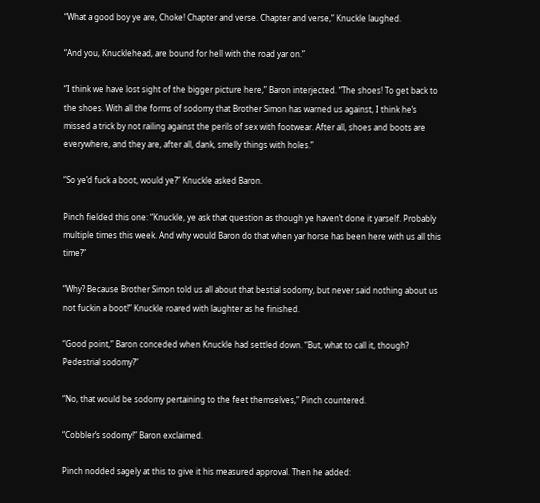“What a good boy ye are, Choke! Chapter and verse. Chapter and verse,” Knuckle laughed.

“And you, Knucklehead, are bound for hell with the road yar on.”

“I think we have lost sight of the bigger picture here,” Baron interjected. “The shoes! To get back to the shoes. With all the forms of sodomy that Brother Simon has warned us against, I think he’s missed a trick by not railing against the perils of sex with footwear. After all, shoes and boots are everywhere, and they are, after all, dank, smelly things with holes.”

“So ye’d fuck a boot, would ye?” Knuckle asked Baron.

Pinch fielded this one: “Knuckle, ye ask that question as though ye haven’t done it yarself. Probably multiple times this week. And why would Baron do that when yar horse has been here with us all this time?”

“Why? Because Brother Simon told us all about that bestial sodomy, but never said nothing about us not fuckin a boot!” Knuckle roared with laughter as he finished.

“Good point,” Baron conceded when Knuckle had settled down. “But, what to call it, though? Pedestrial sodomy?”

“No, that would be sodomy pertaining to the feet themselves,” Pinch countered.

“Cobbler’s sodomy!” Baron exclaimed.

Pinch nodded sagely at this to give it his measured approval. Then he added: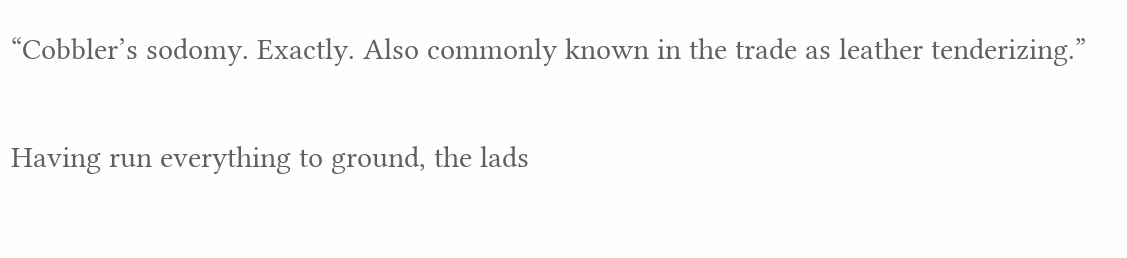“Cobbler’s sodomy. Exactly. Also commonly known in the trade as leather tenderizing.”

Having run everything to ground, the lads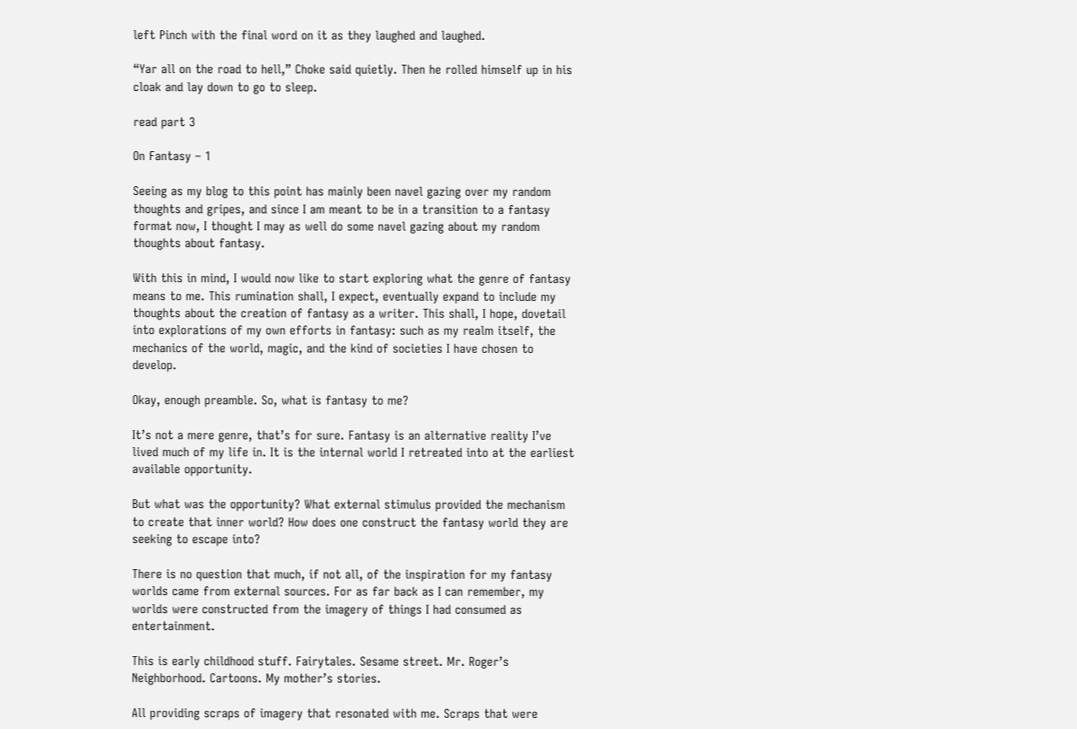left Pinch with the final word on it as they laughed and laughed.

“Yar all on the road to hell,” Choke said quietly. Then he rolled himself up in his cloak and lay down to go to sleep.

read part 3

On Fantasy – 1

Seeing as my blog to this point has mainly been navel gazing over my random thoughts and gripes, and since I am meant to be in a transition to a fantasy format now, I thought I may as well do some navel gazing about my random thoughts about fantasy.

With this in mind, I would now like to start exploring what the genre of fantasy means to me. This rumination shall, I expect, eventually expand to include my thoughts about the creation of fantasy as a writer. This shall, I hope, dovetail into explorations of my own efforts in fantasy: such as my realm itself, the mechanics of the world, magic, and the kind of societies I have chosen to develop.

Okay, enough preamble. So, what is fantasy to me?

It’s not a mere genre, that’s for sure. Fantasy is an alternative reality I’ve lived much of my life in. It is the internal world I retreated into at the earliest available opportunity.

But what was the opportunity? What external stimulus provided the mechanism to create that inner world? How does one construct the fantasy world they are seeking to escape into?

There is no question that much, if not all, of the inspiration for my fantasy worlds came from external sources. For as far back as I can remember, my worlds were constructed from the imagery of things I had consumed as entertainment.

This is early childhood stuff. Fairytales. Sesame street. Mr. Roger’s Neighborhood. Cartoons. My mother’s stories.

All providing scraps of imagery that resonated with me. Scraps that were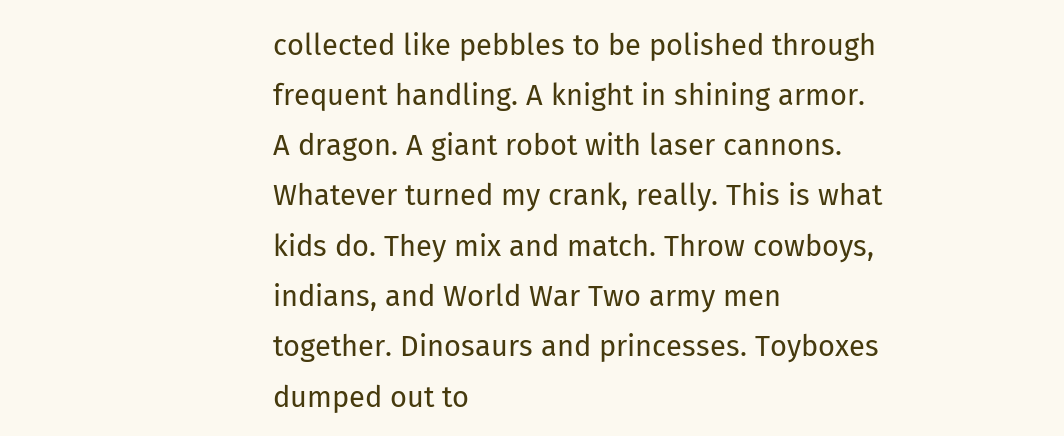collected like pebbles to be polished through frequent handling. A knight in shining armor. A dragon. A giant robot with laser cannons. Whatever turned my crank, really. This is what kids do. They mix and match. Throw cowboys, indians, and World War Two army men together. Dinosaurs and princesses. Toyboxes dumped out to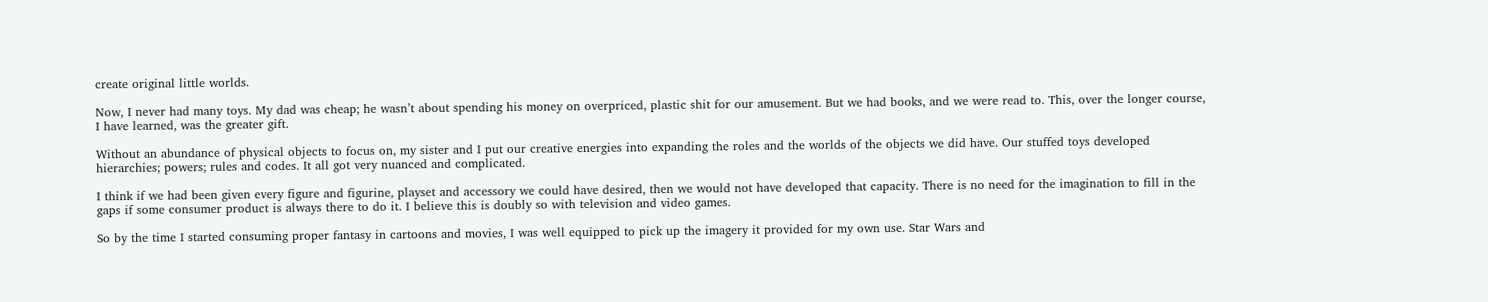create original little worlds.

Now, I never had many toys. My dad was cheap; he wasn’t about spending his money on overpriced, plastic shit for our amusement. But we had books, and we were read to. This, over the longer course, I have learned, was the greater gift.

Without an abundance of physical objects to focus on, my sister and I put our creative energies into expanding the roles and the worlds of the objects we did have. Our stuffed toys developed hierarchies; powers; rules and codes. It all got very nuanced and complicated.

I think if we had been given every figure and figurine, playset and accessory we could have desired, then we would not have developed that capacity. There is no need for the imagination to fill in the gaps if some consumer product is always there to do it. I believe this is doubly so with television and video games.

So by the time I started consuming proper fantasy in cartoons and movies, I was well equipped to pick up the imagery it provided for my own use. Star Wars and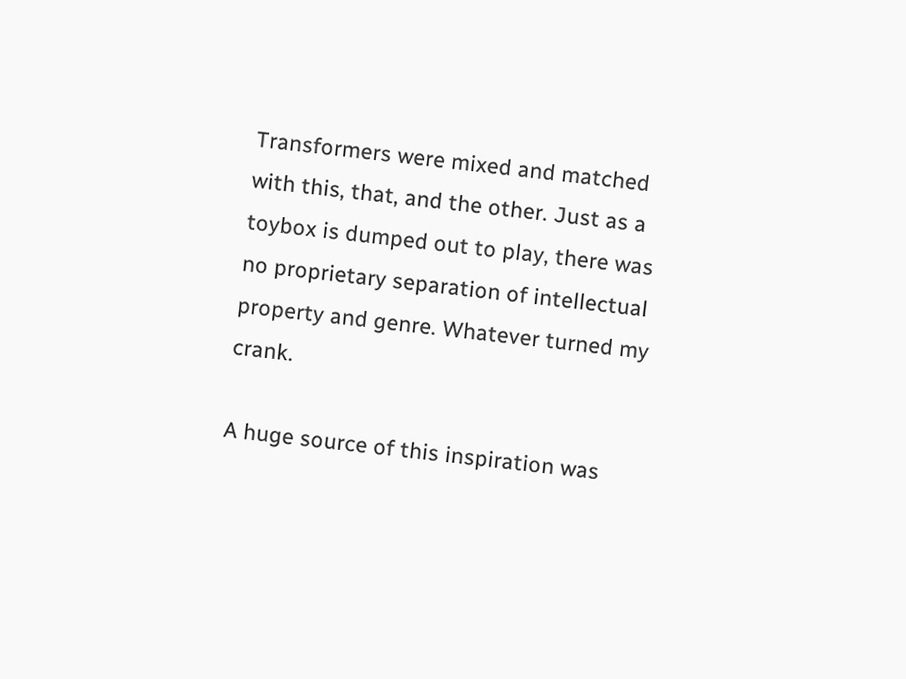Transformers were mixed and matched with this, that, and the other. Just as a toybox is dumped out to play, there was no proprietary separation of intellectual property and genre. Whatever turned my crank.

A huge source of this inspiration was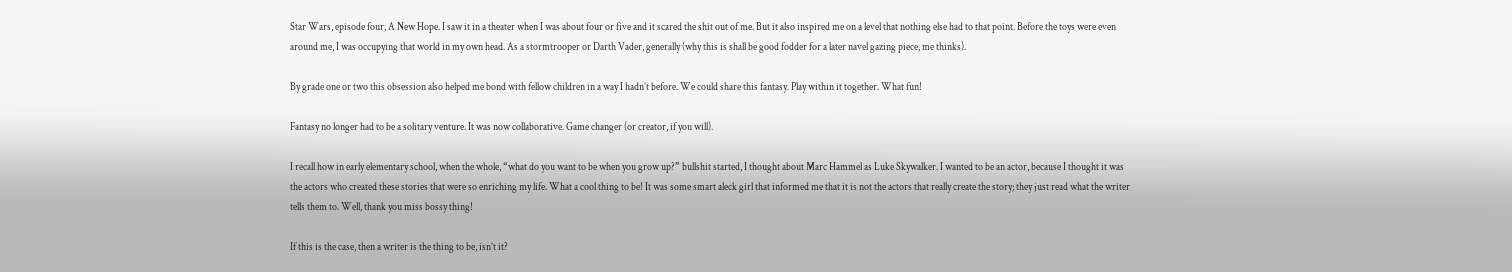Star Wars, episode four, A New Hope. I saw it in a theater when I was about four or five and it scared the shit out of me. But it also inspired me on a level that nothing else had to that point. Before the toys were even around me, I was occupying that world in my own head. As a stormtrooper or Darth Vader, generally (why this is shall be good fodder for a later navel gazing piece, me thinks).

By grade one or two this obsession also helped me bond with fellow children in a way I hadn’t before. We could share this fantasy. Play within it together. What fun!

Fantasy no longer had to be a solitary venture. It was now collaborative. Game changer (or creator, if you will).

I recall how in early elementary school, when the whole, “what do you want to be when you grow up?” bullshit started, I thought about Marc Hammel as Luke Skywalker. I wanted to be an actor, because I thought it was the actors who created these stories that were so enriching my life. What a cool thing to be! It was some smart aleck girl that informed me that it is not the actors that really create the story; they just read what the writer tells them to. Well, thank you miss bossy thing!

If this is the case, then a writer is the thing to be, isn’t it?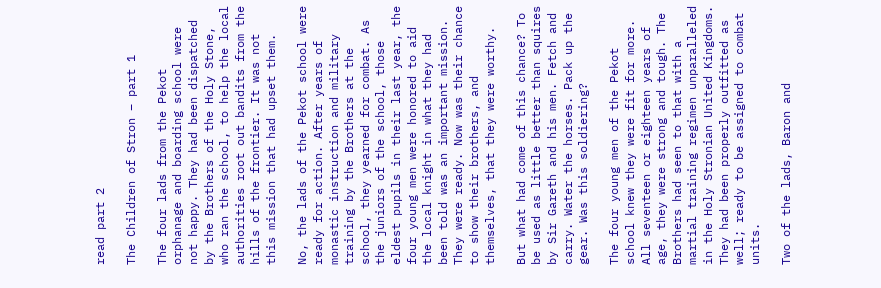read part 2

The Children of Stron – part 1

The four lads from the Pekot orphanage and boarding school were not happy. They had been dispatched by the Brothers of the Holy Stone, who ran the school, to help the local authorities root out bandits from the hills of the frontier. It was not this mission that had upset them.

No, the lads of the Pekot school were ready for action. After years of monastic instruction and military training by the Brothers at the school, they yearned for combat. As the juniors of the school, those eldest pupils in their last year, the four young men were honored to aid the local knight in what they had been told was an important mission. They were ready. Now was their chance to show their brothers, and themselves, that they were worthy.

But what had come of this chance? To be used as little better than squires by Sir Gareth and his men. Fetch and carry. Water the horses. Pack up the gear. Was this soldiering?

The four young men of the Pekot school knew they were fit for more. All seventeen or eighteen years of age, they were strong and tough. The Brothers had seen to that with a martial training regimen unparalleled in the Holy Stronian United Kingdoms. They had been properly outfitted as well; ready to be assigned to combat units.

Two of the lads, Baron and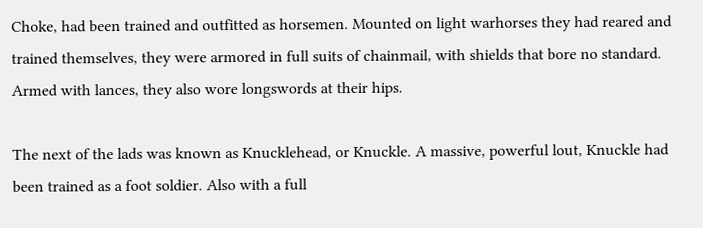Choke, had been trained and outfitted as horsemen. Mounted on light warhorses they had reared and trained themselves, they were armored in full suits of chainmail, with shields that bore no standard. Armed with lances, they also wore longswords at their hips.

The next of the lads was known as Knucklehead, or Knuckle. A massive, powerful lout, Knuckle had been trained as a foot soldier. Also with a full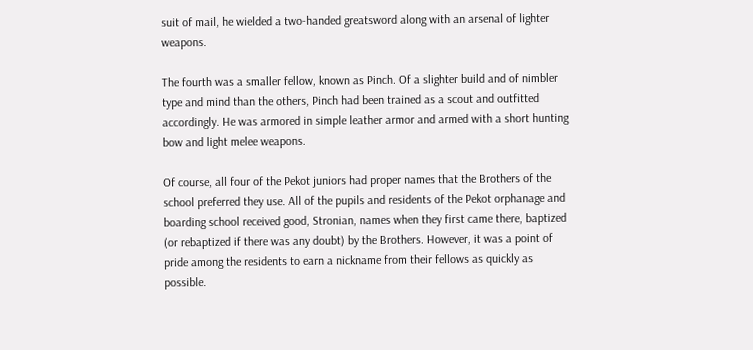suit of mail, he wielded a two-handed greatsword along with an arsenal of lighter weapons.

The fourth was a smaller fellow, known as Pinch. Of a slighter build and of nimbler type and mind than the others, Pinch had been trained as a scout and outfitted accordingly. He was armored in simple leather armor and armed with a short hunting bow and light melee weapons.

Of course, all four of the Pekot juniors had proper names that the Brothers of the school preferred they use. All of the pupils and residents of the Pekot orphanage and boarding school received good, Stronian, names when they first came there, baptized (or rebaptized if there was any doubt) by the Brothers. However, it was a point of pride among the residents to earn a nickname from their fellows as quickly as possible.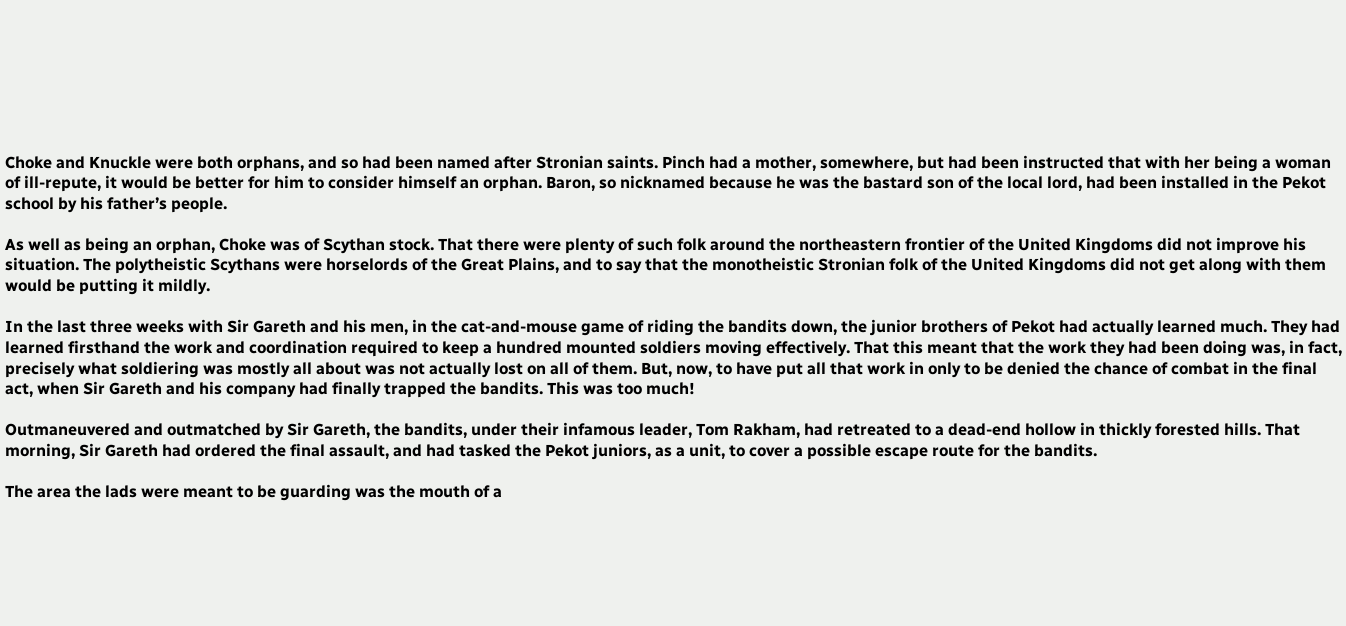Choke and Knuckle were both orphans, and so had been named after Stronian saints. Pinch had a mother, somewhere, but had been instructed that with her being a woman of ill-repute, it would be better for him to consider himself an orphan. Baron, so nicknamed because he was the bastard son of the local lord, had been installed in the Pekot school by his father’s people.

As well as being an orphan, Choke was of Scythan stock. That there were plenty of such folk around the northeastern frontier of the United Kingdoms did not improve his situation. The polytheistic Scythans were horselords of the Great Plains, and to say that the monotheistic Stronian folk of the United Kingdoms did not get along with them would be putting it mildly.

In the last three weeks with Sir Gareth and his men, in the cat-and-mouse game of riding the bandits down, the junior brothers of Pekot had actually learned much. They had learned firsthand the work and coordination required to keep a hundred mounted soldiers moving effectively. That this meant that the work they had been doing was, in fact, precisely what soldiering was mostly all about was not actually lost on all of them. But, now, to have put all that work in only to be denied the chance of combat in the final act, when Sir Gareth and his company had finally trapped the bandits. This was too much!

Outmaneuvered and outmatched by Sir Gareth, the bandits, under their infamous leader, Tom Rakham, had retreated to a dead-end hollow in thickly forested hills. That morning, Sir Gareth had ordered the final assault, and had tasked the Pekot juniors, as a unit, to cover a possible escape route for the bandits.

The area the lads were meant to be guarding was the mouth of a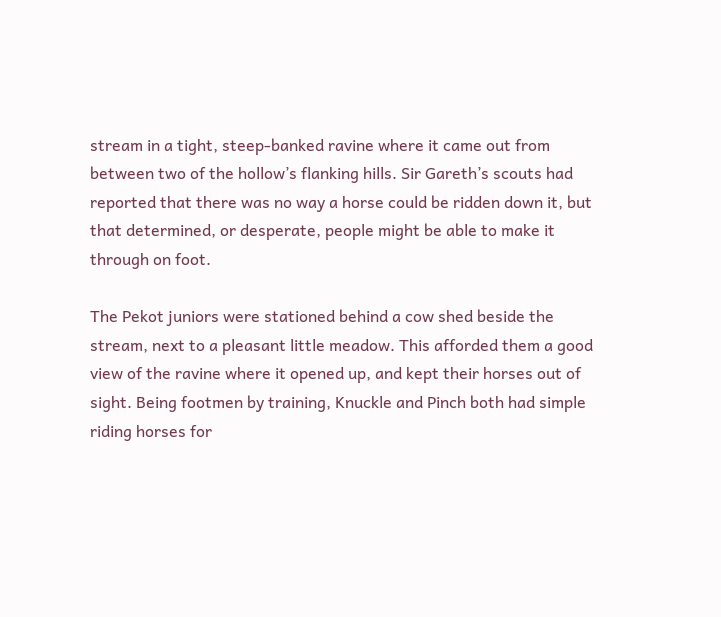stream in a tight, steep-banked ravine where it came out from between two of the hollow’s flanking hills. Sir Gareth’s scouts had reported that there was no way a horse could be ridden down it, but that determined, or desperate, people might be able to make it through on foot.

The Pekot juniors were stationed behind a cow shed beside the stream, next to a pleasant little meadow. This afforded them a good view of the ravine where it opened up, and kept their horses out of sight. Being footmen by training, Knuckle and Pinch both had simple riding horses for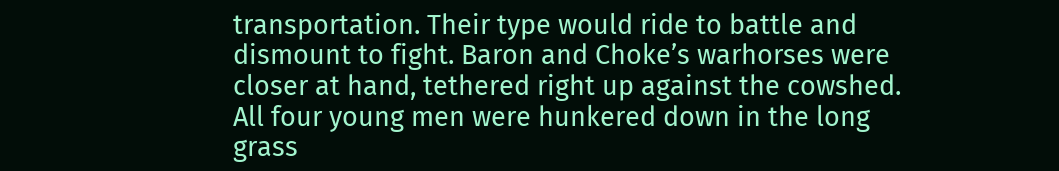transportation. Their type would ride to battle and dismount to fight. Baron and Choke’s warhorses were closer at hand, tethered right up against the cowshed. All four young men were hunkered down in the long grass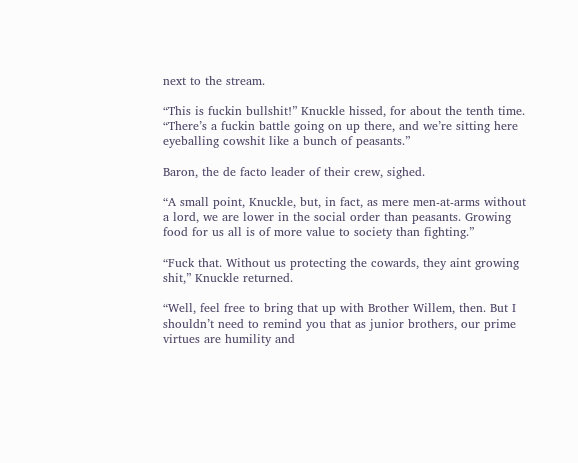next to the stream.

“This is fuckin bullshit!” Knuckle hissed, for about the tenth time. “There’s a fuckin battle going on up there, and we’re sitting here eyeballing cowshit like a bunch of peasants.”

Baron, the de facto leader of their crew, sighed.

“A small point, Knuckle, but, in fact, as mere men-at-arms without a lord, we are lower in the social order than peasants. Growing food for us all is of more value to society than fighting.”

“Fuck that. Without us protecting the cowards, they aint growing shit,” Knuckle returned.

“Well, feel free to bring that up with Brother Willem, then. But I shouldn’t need to remind you that as junior brothers, our prime virtues are humility and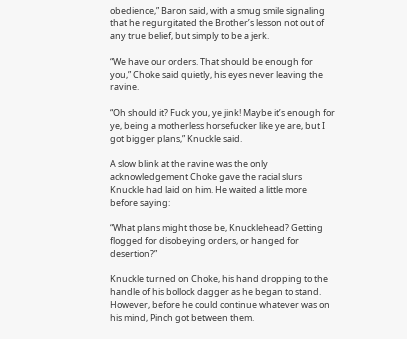obedience,” Baron said, with a smug smile signaling that he regurgitated the Brother’s lesson not out of any true belief, but simply to be a jerk.

“We have our orders. That should be enough for you,” Choke said quietly, his eyes never leaving the ravine.

“Oh should it? Fuck you, ye jink! Maybe it’s enough for ye, being a motherless horsefucker like ye are, but I got bigger plans,” Knuckle said.

A slow blink at the ravine was the only acknowledgement Choke gave the racial slurs Knuckle had laid on him. He waited a little more before saying:

“What plans might those be, Knucklehead? Getting flogged for disobeying orders, or hanged for desertion?”

Knuckle turned on Choke, his hand dropping to the handle of his bollock dagger as he began to stand. However, before he could continue whatever was on his mind, Pinch got between them.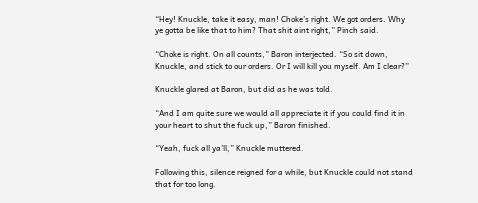“Hey! Knuckle, take it easy, man! Choke’s right. We got orders. Why ye gotta be like that to him? That shit aint right,” Pinch said.

“Choke is right. On all counts,” Baron interjected. “So sit down, Knuckle, and stick to our orders. Or I will kill you myself. Am I clear?”

Knuckle glared at Baron, but did as he was told.

“And I am quite sure we would all appreciate it if you could find it in your heart to shut the fuck up,” Baron finished.

“Yeah, fuck all ya’ll,” Knuckle muttered.

Following this, silence reigned for a while, but Knuckle could not stand that for too long.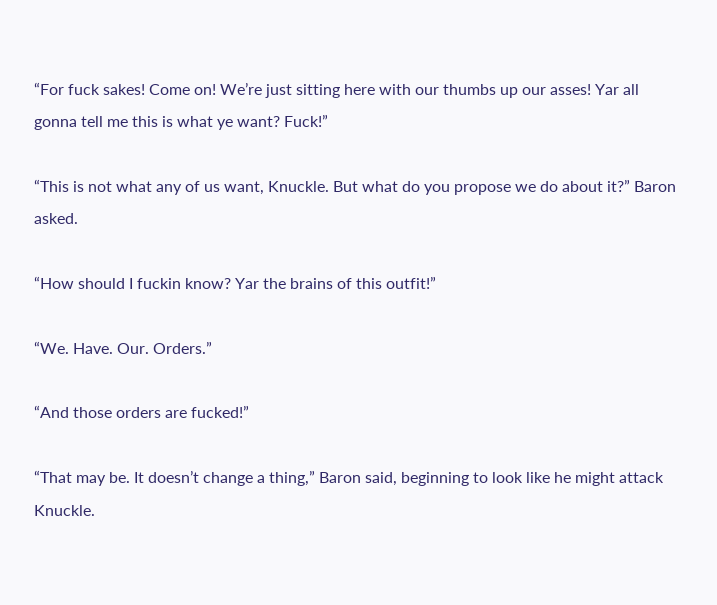“For fuck sakes! Come on! We’re just sitting here with our thumbs up our asses! Yar all gonna tell me this is what ye want? Fuck!”

“This is not what any of us want, Knuckle. But what do you propose we do about it?” Baron asked.

“How should I fuckin know? Yar the brains of this outfit!”

“We. Have. Our. Orders.”

“And those orders are fucked!”

“That may be. It doesn’t change a thing,” Baron said, beginning to look like he might attack Knuckle.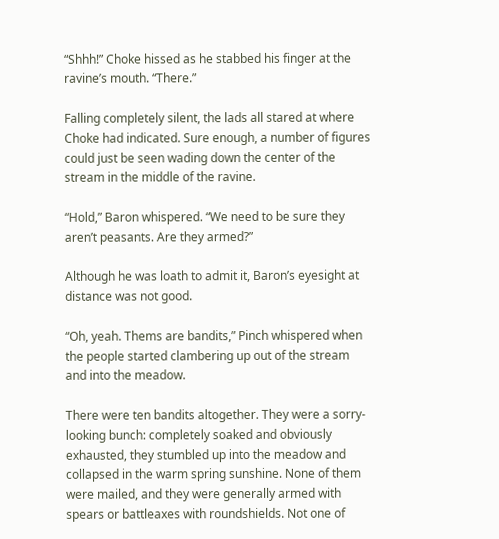“Shhh!” Choke hissed as he stabbed his finger at the ravine’s mouth. “There.”

Falling completely silent, the lads all stared at where Choke had indicated. Sure enough, a number of figures could just be seen wading down the center of the stream in the middle of the ravine.

“Hold,” Baron whispered. “We need to be sure they aren’t peasants. Are they armed?”

Although he was loath to admit it, Baron’s eyesight at distance was not good.

“Oh, yeah. Thems are bandits,” Pinch whispered when the people started clambering up out of the stream and into the meadow.

There were ten bandits altogether. They were a sorry-looking bunch: completely soaked and obviously exhausted, they stumbled up into the meadow and collapsed in the warm spring sunshine. None of them were mailed, and they were generally armed with spears or battleaxes with roundshields. Not one of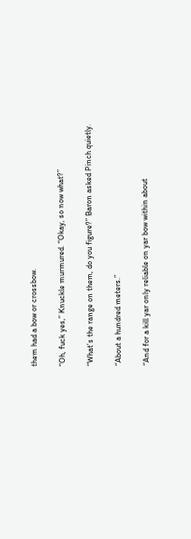them had a bow or crossbow.

“Oh, fuck yes,” Knuckle murmured. “Okay, so now what?”

“What’s the range on them, do you figure?” Baron asked Pinch quietly.

“About a hundred meters.”

“And for a kill yar only reliable on yar bow within about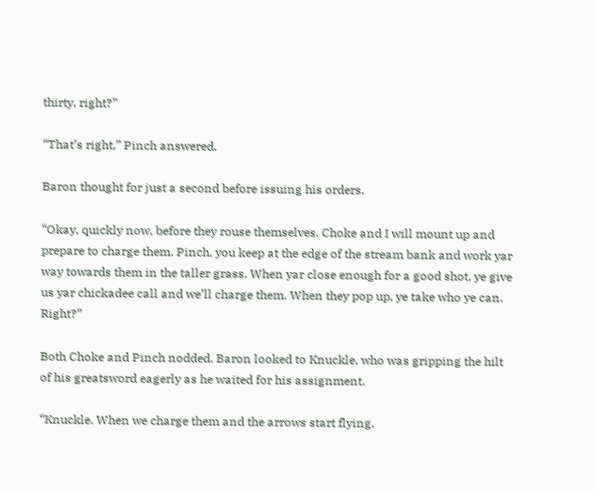thirty, right?”

“That’s right,” Pinch answered.

Baron thought for just a second before issuing his orders.

“Okay, quickly now, before they rouse themselves. Choke and I will mount up and prepare to charge them. Pinch, you keep at the edge of the stream bank and work yar way towards them in the taller grass. When yar close enough for a good shot, ye give us yar chickadee call and we’ll charge them. When they pop up, ye take who ye can. Right?”

Both Choke and Pinch nodded. Baron looked to Knuckle, who was gripping the hilt of his greatsword eagerly as he waited for his assignment.

“Knuckle. When we charge them and the arrows start flying,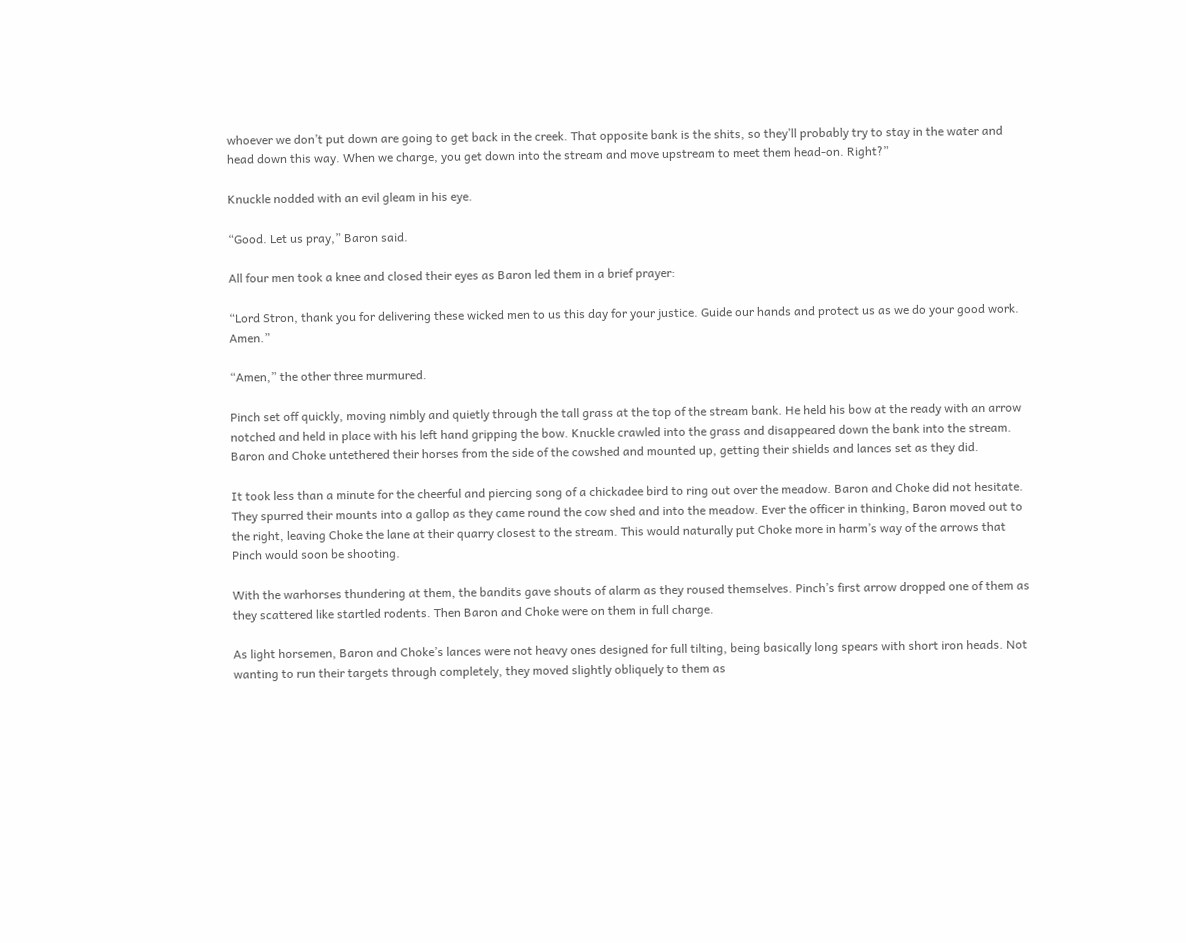whoever we don’t put down are going to get back in the creek. That opposite bank is the shits, so they’ll probably try to stay in the water and head down this way. When we charge, you get down into the stream and move upstream to meet them head-on. Right?”

Knuckle nodded with an evil gleam in his eye.

“Good. Let us pray,” Baron said.

All four men took a knee and closed their eyes as Baron led them in a brief prayer:

“Lord Stron, thank you for delivering these wicked men to us this day for your justice. Guide our hands and protect us as we do your good work. Amen.”

“Amen,” the other three murmured.

Pinch set off quickly, moving nimbly and quietly through the tall grass at the top of the stream bank. He held his bow at the ready with an arrow notched and held in place with his left hand gripping the bow. Knuckle crawled into the grass and disappeared down the bank into the stream. Baron and Choke untethered their horses from the side of the cowshed and mounted up, getting their shields and lances set as they did.

It took less than a minute for the cheerful and piercing song of a chickadee bird to ring out over the meadow. Baron and Choke did not hesitate. They spurred their mounts into a gallop as they came round the cow shed and into the meadow. Ever the officer in thinking, Baron moved out to the right, leaving Choke the lane at their quarry closest to the stream. This would naturally put Choke more in harm’s way of the arrows that Pinch would soon be shooting.

With the warhorses thundering at them, the bandits gave shouts of alarm as they roused themselves. Pinch’s first arrow dropped one of them as they scattered like startled rodents. Then Baron and Choke were on them in full charge.

As light horsemen, Baron and Choke’s lances were not heavy ones designed for full tilting, being basically long spears with short iron heads. Not wanting to run their targets through completely, they moved slightly obliquely to them as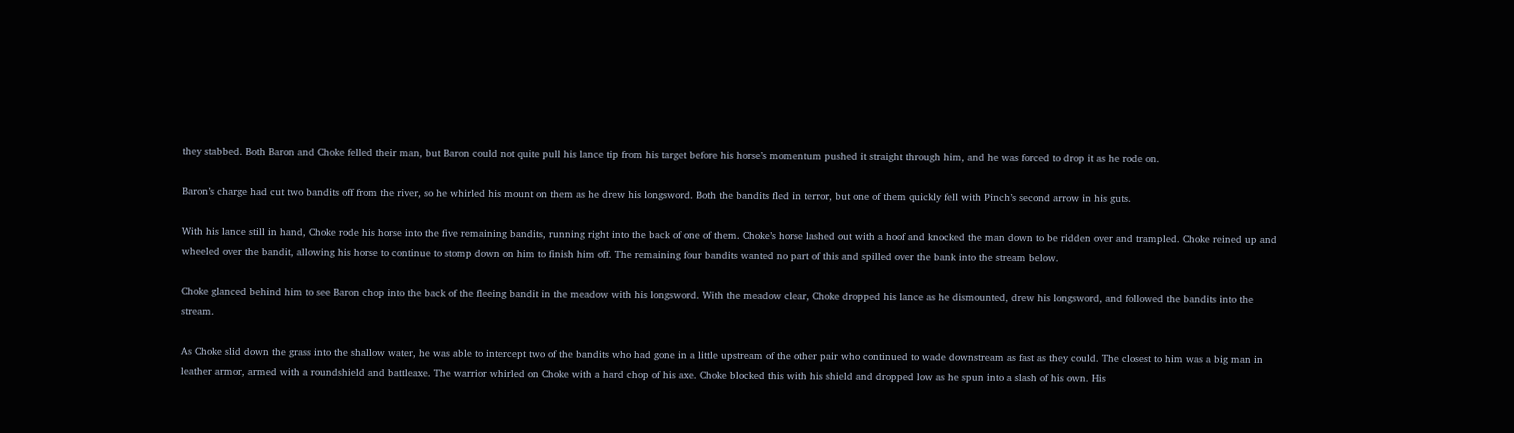they stabbed. Both Baron and Choke felled their man, but Baron could not quite pull his lance tip from his target before his horse’s momentum pushed it straight through him, and he was forced to drop it as he rode on.

Baron’s charge had cut two bandits off from the river, so he whirled his mount on them as he drew his longsword. Both the bandits fled in terror, but one of them quickly fell with Pinch’s second arrow in his guts.

With his lance still in hand, Choke rode his horse into the five remaining bandits, running right into the back of one of them. Choke’s horse lashed out with a hoof and knocked the man down to be ridden over and trampled. Choke reined up and wheeled over the bandit, allowing his horse to continue to stomp down on him to finish him off. The remaining four bandits wanted no part of this and spilled over the bank into the stream below.

Choke glanced behind him to see Baron chop into the back of the fleeing bandit in the meadow with his longsword. With the meadow clear, Choke dropped his lance as he dismounted, drew his longsword, and followed the bandits into the stream.

As Choke slid down the grass into the shallow water, he was able to intercept two of the bandits who had gone in a little upstream of the other pair who continued to wade downstream as fast as they could. The closest to him was a big man in leather armor, armed with a roundshield and battleaxe. The warrior whirled on Choke with a hard chop of his axe. Choke blocked this with his shield and dropped low as he spun into a slash of his own. His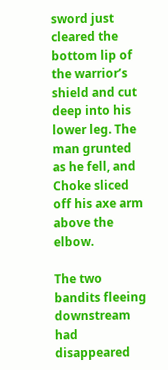sword just cleared the bottom lip of the warrior’s shield and cut deep into his lower leg. The man grunted as he fell, and Choke sliced off his axe arm above the elbow.

The two bandits fleeing downstream had disappeared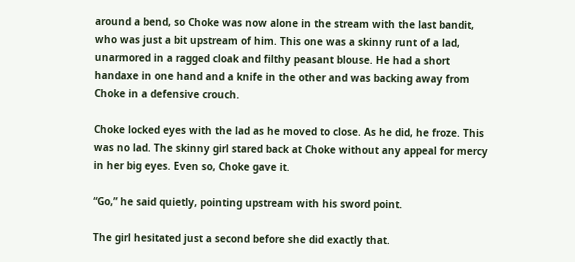around a bend, so Choke was now alone in the stream with the last bandit, who was just a bit upstream of him. This one was a skinny runt of a lad, unarmored in a ragged cloak and filthy peasant blouse. He had a short handaxe in one hand and a knife in the other and was backing away from Choke in a defensive crouch.

Choke locked eyes with the lad as he moved to close. As he did, he froze. This was no lad. The skinny girl stared back at Choke without any appeal for mercy in her big eyes. Even so, Choke gave it.

“Go,” he said quietly, pointing upstream with his sword point.

The girl hesitated just a second before she did exactly that.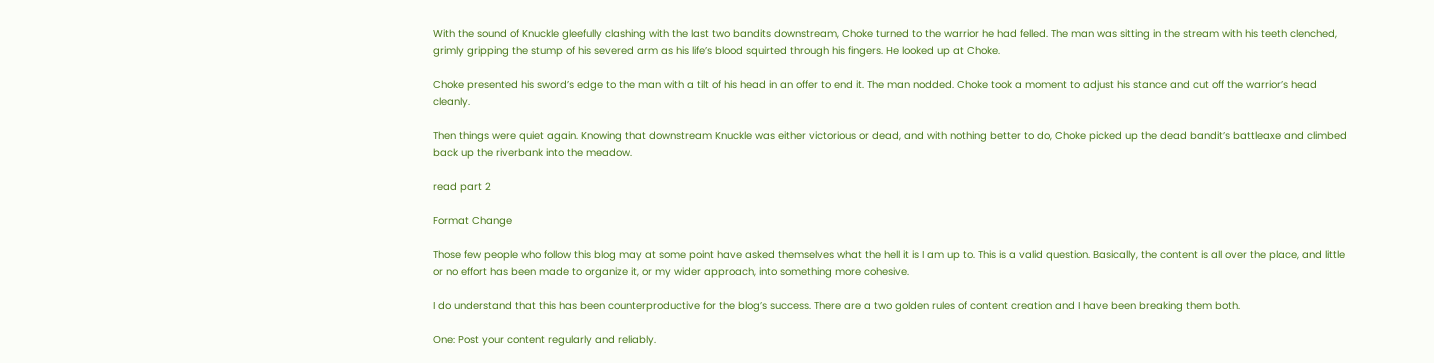With the sound of Knuckle gleefully clashing with the last two bandits downstream, Choke turned to the warrior he had felled. The man was sitting in the stream with his teeth clenched, grimly gripping the stump of his severed arm as his life’s blood squirted through his fingers. He looked up at Choke.

Choke presented his sword’s edge to the man with a tilt of his head in an offer to end it. The man nodded. Choke took a moment to adjust his stance and cut off the warrior’s head cleanly.

Then things were quiet again. Knowing that downstream Knuckle was either victorious or dead, and with nothing better to do, Choke picked up the dead bandit’s battleaxe and climbed back up the riverbank into the meadow.

read part 2

Format Change

Those few people who follow this blog may at some point have asked themselves what the hell it is I am up to. This is a valid question. Basically, the content is all over the place, and little or no effort has been made to organize it, or my wider approach, into something more cohesive.

I do understand that this has been counterproductive for the blog’s success. There are a two golden rules of content creation and I have been breaking them both.

One: Post your content regularly and reliably.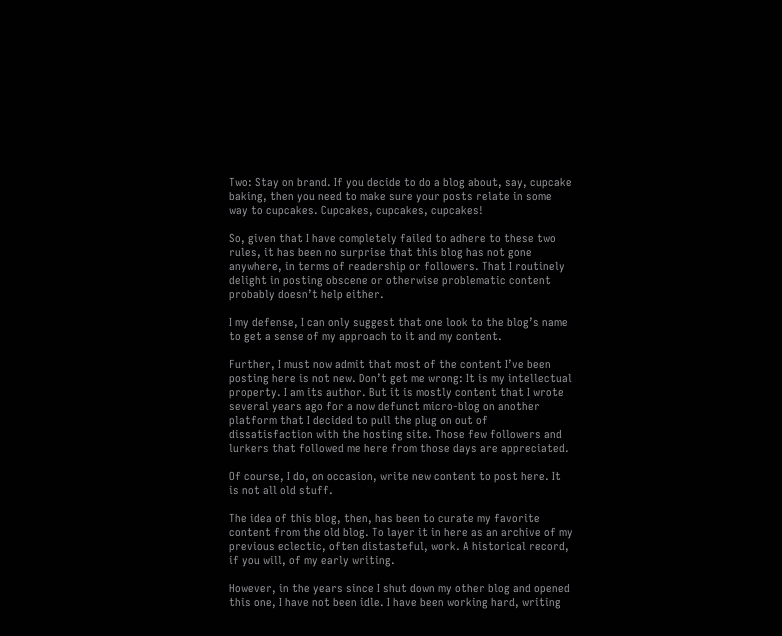Two: Stay on brand. If you decide to do a blog about, say, cupcake baking, then you need to make sure your posts relate in some way to cupcakes. Cupcakes, cupcakes, cupcakes!

So, given that I have completely failed to adhere to these two rules, it has been no surprise that this blog has not gone anywhere, in terms of readership or followers. That I routinely delight in posting obscene or otherwise problematic content probably doesn’t help either.

I my defense, I can only suggest that one look to the blog’s name to get a sense of my approach to it and my content.

Further, I must now admit that most of the content I’ve been posting here is not new. Don’t get me wrong: It is my intellectual property. I am its author. But it is mostly content that I wrote several years ago for a now defunct micro-blog on another platform that I decided to pull the plug on out of dissatisfaction with the hosting site. Those few followers and lurkers that followed me here from those days are appreciated.

Of course, I do, on occasion, write new content to post here. It is not all old stuff.

The idea of this blog, then, has been to curate my favorite content from the old blog. To layer it in here as an archive of my previous eclectic, often distasteful, work. A historical record, if you will, of my early writing.

However, in the years since I shut down my other blog and opened this one, I have not been idle. I have been working hard, writing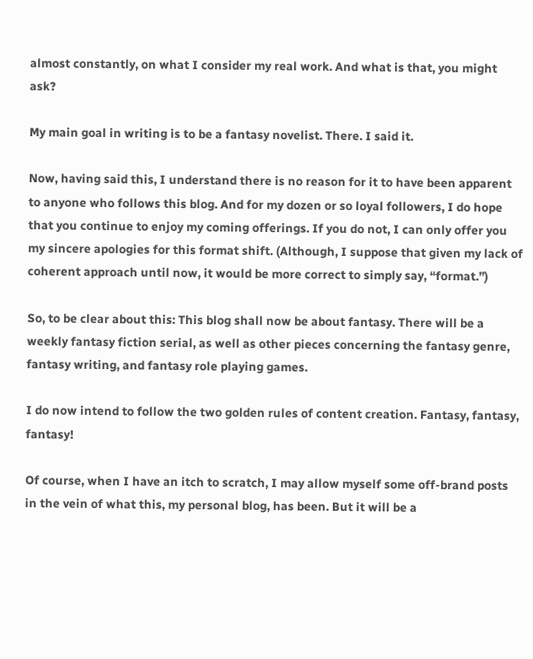almost constantly, on what I consider my real work. And what is that, you might ask?

My main goal in writing is to be a fantasy novelist. There. I said it.

Now, having said this, I understand there is no reason for it to have been apparent to anyone who follows this blog. And for my dozen or so loyal followers, I do hope that you continue to enjoy my coming offerings. If you do not, I can only offer you my sincere apologies for this format shift. (Although, I suppose that given my lack of coherent approach until now, it would be more correct to simply say, “format.”)

So, to be clear about this: This blog shall now be about fantasy. There will be a weekly fantasy fiction serial, as well as other pieces concerning the fantasy genre, fantasy writing, and fantasy role playing games.

I do now intend to follow the two golden rules of content creation. Fantasy, fantasy, fantasy!

Of course, when I have an itch to scratch, I may allow myself some off-brand posts in the vein of what this, my personal blog, has been. But it will be a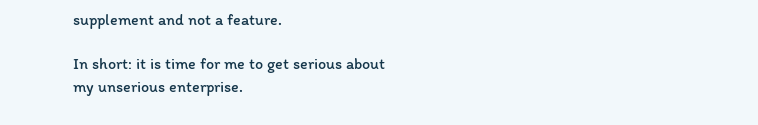supplement and not a feature.

In short: it is time for me to get serious about my unserious enterprise.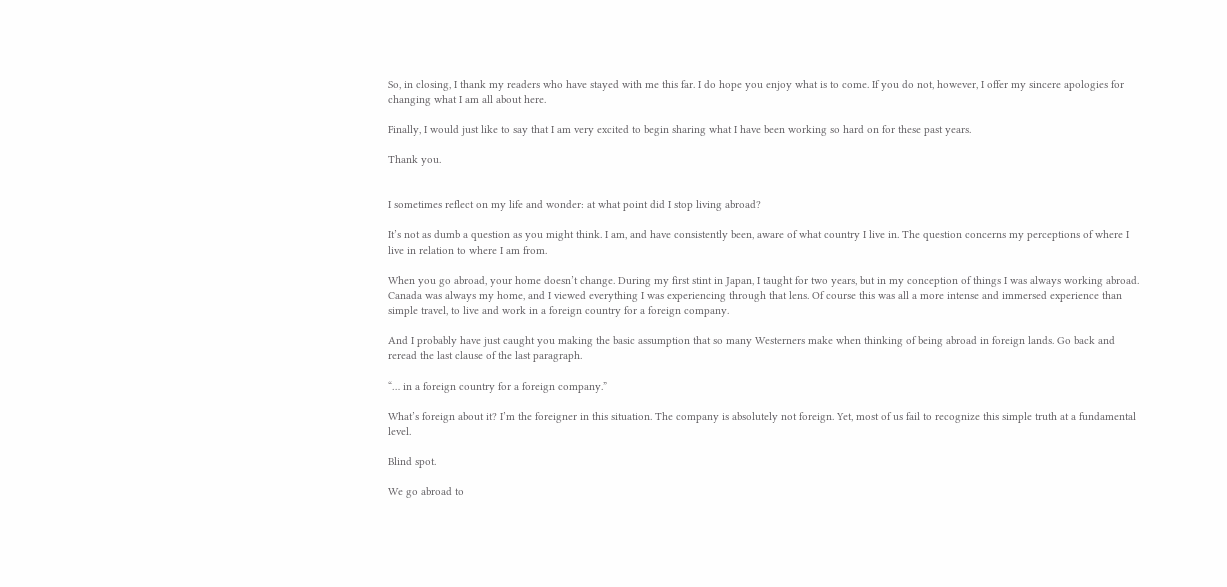So, in closing, I thank my readers who have stayed with me this far. I do hope you enjoy what is to come. If you do not, however, I offer my sincere apologies for changing what I am all about here.

Finally, I would just like to say that I am very excited to begin sharing what I have been working so hard on for these past years.

Thank you.


I sometimes reflect on my life and wonder: at what point did I stop living abroad?

It’s not as dumb a question as you might think. I am, and have consistently been, aware of what country I live in. The question concerns my perceptions of where I live in relation to where I am from.

When you go abroad, your home doesn’t change. During my first stint in Japan, I taught for two years, but in my conception of things I was always working abroad. Canada was always my home, and I viewed everything I was experiencing through that lens. Of course this was all a more intense and immersed experience than simple travel, to live and work in a foreign country for a foreign company.

And I probably have just caught you making the basic assumption that so many Westerners make when thinking of being abroad in foreign lands. Go back and reread the last clause of the last paragraph.

“… in a foreign country for a foreign company.”

What’s foreign about it? I’m the foreigner in this situation. The company is absolutely not foreign. Yet, most of us fail to recognize this simple truth at a fundamental level.

Blind spot.

We go abroad to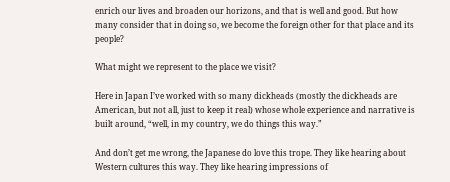enrich our lives and broaden our horizons, and that is well and good. But how many consider that in doing so, we become the foreign other for that place and its people?

What might we represent to the place we visit?

Here in Japan I’ve worked with so many dickheads (mostly the dickheads are American, but not all, just to keep it real) whose whole experience and narrative is built around, “well, in my country, we do things this way.”

And don’t get me wrong, the Japanese do love this trope. They like hearing about Western cultures this way. They like hearing impressions of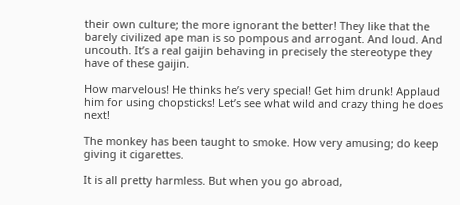their own culture; the more ignorant the better! They like that the barely civilized ape man is so pompous and arrogant. And loud. And uncouth. It’s a real gaijin behaving in precisely the stereotype they have of these gaijin.

How marvelous! He thinks he’s very special! Get him drunk! Applaud him for using chopsticks! Let’s see what wild and crazy thing he does next!

The monkey has been taught to smoke. How very amusing; do keep giving it cigarettes.

It is all pretty harmless. But when you go abroad,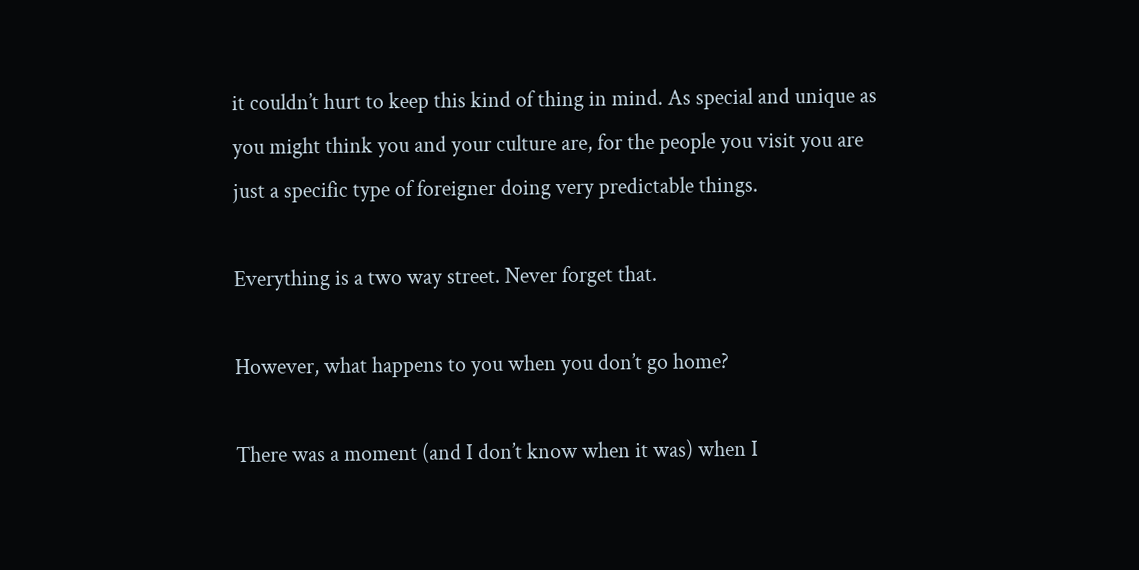it couldn’t hurt to keep this kind of thing in mind. As special and unique as you might think you and your culture are, for the people you visit you are just a specific type of foreigner doing very predictable things.

Everything is a two way street. Never forget that.

However, what happens to you when you don’t go home?

There was a moment (and I don’t know when it was) when I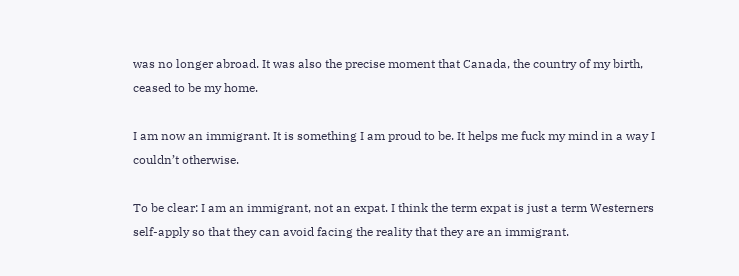was no longer abroad. It was also the precise moment that Canada, the country of my birth, ceased to be my home.

I am now an immigrant. It is something I am proud to be. It helps me fuck my mind in a way I couldn’t otherwise.

To be clear: I am an immigrant, not an expat. I think the term expat is just a term Westerners self-apply so that they can avoid facing the reality that they are an immigrant.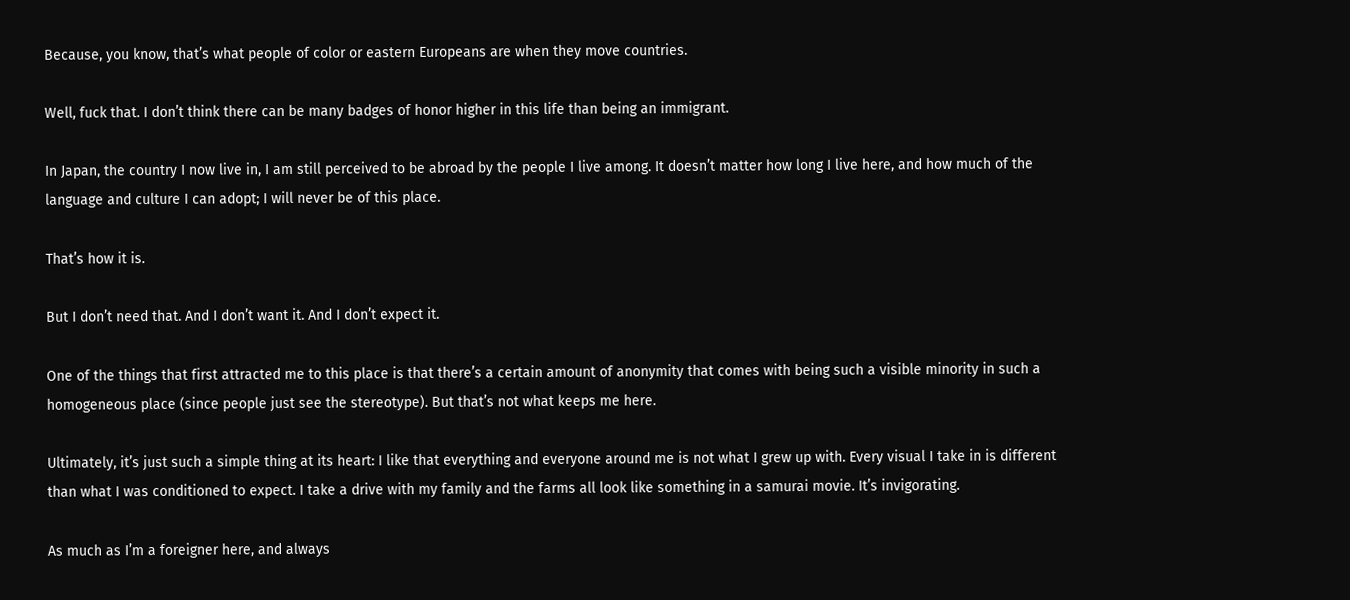Because, you know, that’s what people of color or eastern Europeans are when they move countries.

Well, fuck that. I don’t think there can be many badges of honor higher in this life than being an immigrant.

In Japan, the country I now live in, I am still perceived to be abroad by the people I live among. It doesn’t matter how long I live here, and how much of the language and culture I can adopt; I will never be of this place.

That’s how it is.

But I don’t need that. And I don’t want it. And I don’t expect it.

One of the things that first attracted me to this place is that there’s a certain amount of anonymity that comes with being such a visible minority in such a homogeneous place (since people just see the stereotype). But that’s not what keeps me here.

Ultimately, it’s just such a simple thing at its heart: I like that everything and everyone around me is not what I grew up with. Every visual I take in is different than what I was conditioned to expect. I take a drive with my family and the farms all look like something in a samurai movie. It’s invigorating.

As much as I’m a foreigner here, and always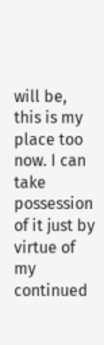will be, this is my place too now. I can take possession of it just by virtue of my continued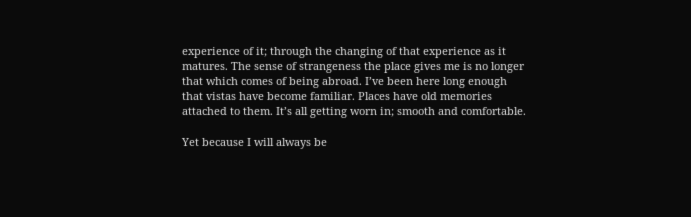experience of it; through the changing of that experience as it matures. The sense of strangeness the place gives me is no longer that which comes of being abroad. I’ve been here long enough that vistas have become familiar. Places have old memories attached to them. It’s all getting worn in; smooth and comfortable.

Yet because I will always be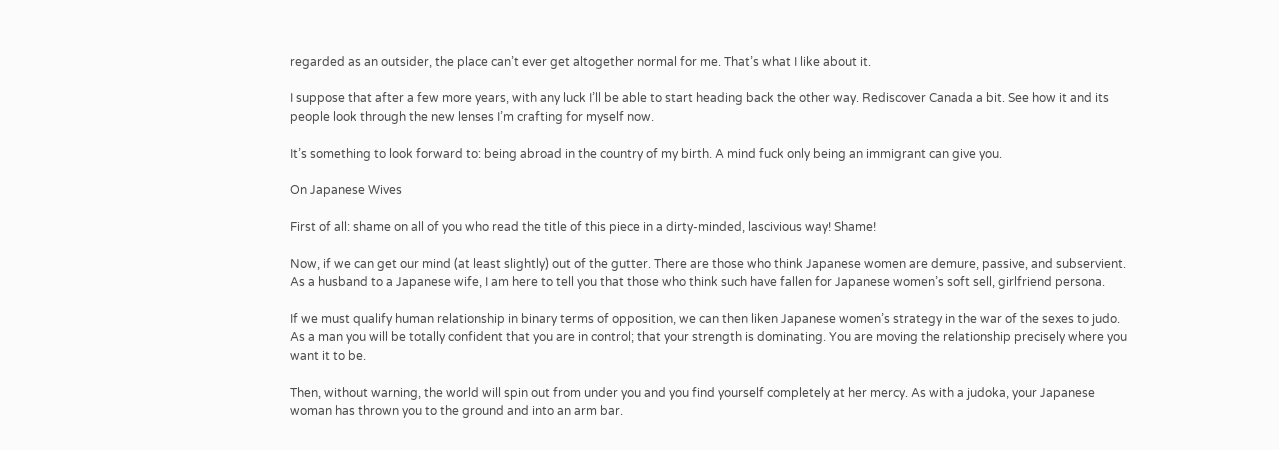regarded as an outsider, the place can’t ever get altogether normal for me. That’s what I like about it.

I suppose that after a few more years, with any luck I’ll be able to start heading back the other way. Rediscover Canada a bit. See how it and its people look through the new lenses I’m crafting for myself now.

It’s something to look forward to: being abroad in the country of my birth. A mind fuck only being an immigrant can give you.

On Japanese Wives

First of all: shame on all of you who read the title of this piece in a dirty-minded, lascivious way! Shame!

Now, if we can get our mind (at least slightly) out of the gutter. There are those who think Japanese women are demure, passive, and subservient. As a husband to a Japanese wife, I am here to tell you that those who think such have fallen for Japanese women’s soft sell, girlfriend persona.

If we must qualify human relationship in binary terms of opposition, we can then liken Japanese women’s strategy in the war of the sexes to judo. As a man you will be totally confident that you are in control; that your strength is dominating. You are moving the relationship precisely where you want it to be.

Then, without warning, the world will spin out from under you and you find yourself completely at her mercy. As with a judoka, your Japanese woman has thrown you to the ground and into an arm bar.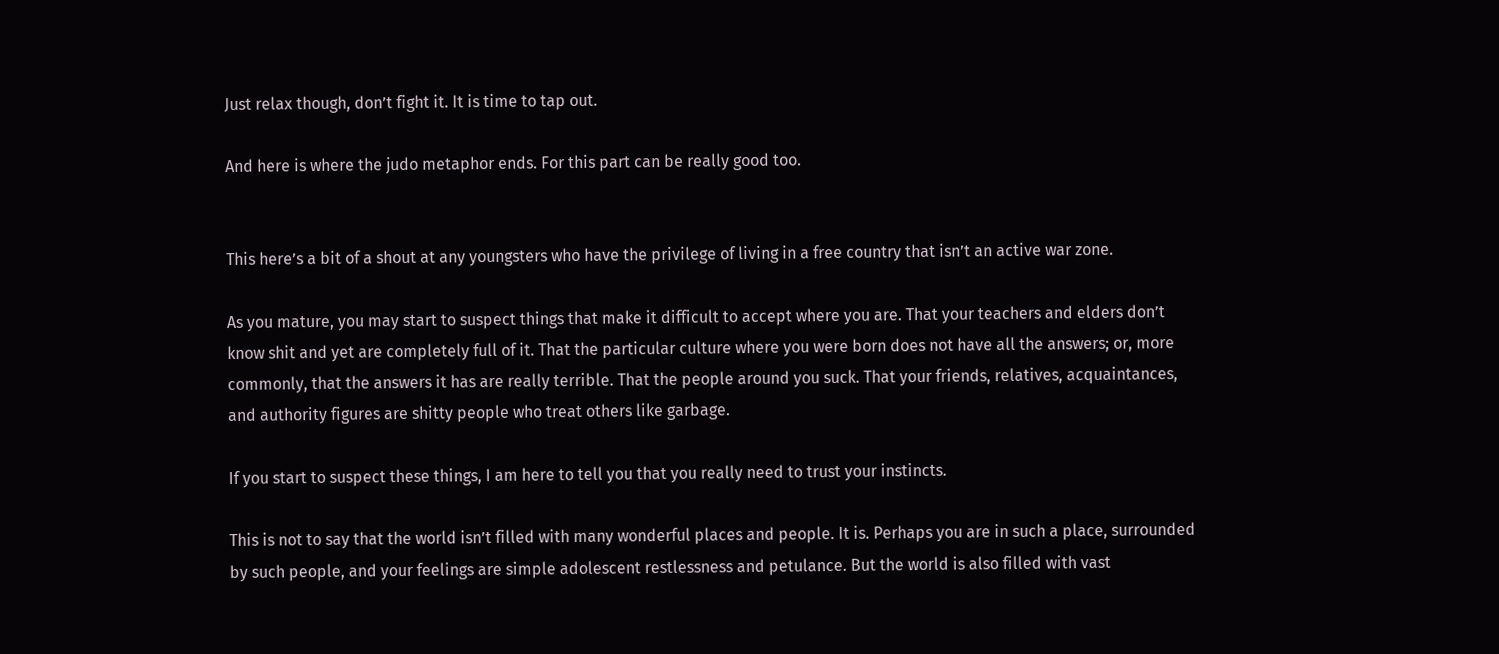Just relax though, don’t fight it. It is time to tap out.

And here is where the judo metaphor ends. For this part can be really good too.


This here’s a bit of a shout at any youngsters who have the privilege of living in a free country that isn’t an active war zone.

As you mature, you may start to suspect things that make it difficult to accept where you are. That your teachers and elders don’t know shit and yet are completely full of it. That the particular culture where you were born does not have all the answers; or, more commonly, that the answers it has are really terrible. That the people around you suck. That your friends, relatives, acquaintances, and authority figures are shitty people who treat others like garbage.

If you start to suspect these things, I am here to tell you that you really need to trust your instincts.

This is not to say that the world isn’t filled with many wonderful places and people. It is. Perhaps you are in such a place, surrounded by such people, and your feelings are simple adolescent restlessness and petulance. But the world is also filled with vast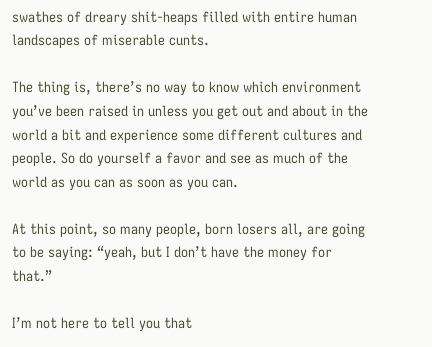swathes of dreary shit-heaps filled with entire human landscapes of miserable cunts.

The thing is, there’s no way to know which environment you’ve been raised in unless you get out and about in the world a bit and experience some different cultures and people. So do yourself a favor and see as much of the world as you can as soon as you can.

At this point, so many people, born losers all, are going to be saying: “yeah, but I don’t have the money for that.”

I’m not here to tell you that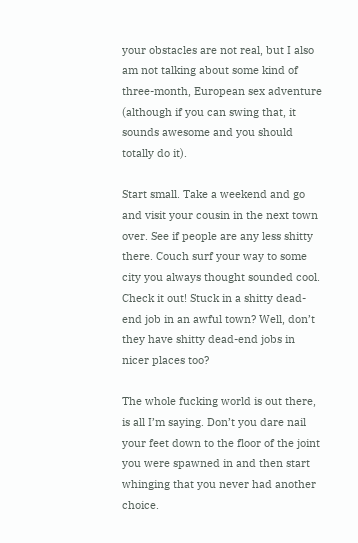your obstacles are not real, but I also am not talking about some kind of three-month, European sex adventure (although if you can swing that, it sounds awesome and you should totally do it).

Start small. Take a weekend and go and visit your cousin in the next town over. See if people are any less shitty there. Couch surf your way to some city you always thought sounded cool. Check it out! Stuck in a shitty dead-end job in an awful town? Well, don’t they have shitty dead-end jobs in nicer places too?

The whole fucking world is out there, is all I’m saying. Don’t you dare nail your feet down to the floor of the joint you were spawned in and then start whinging that you never had another choice.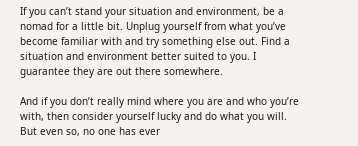If you can’t stand your situation and environment, be a nomad for a little bit. Unplug yourself from what you’ve become familiar with and try something else out. Find a situation and environment better suited to you. I guarantee they are out there somewhere.

And if you don’t really mind where you are and who you’re with, then consider yourself lucky and do what you will. But even so, no one has ever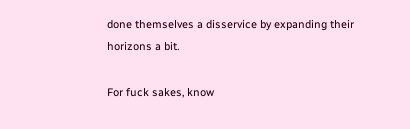done themselves a disservice by expanding their horizons a bit.

For fuck sakes, know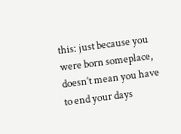this: just because you were born someplace, doesn’t mean you have to end your days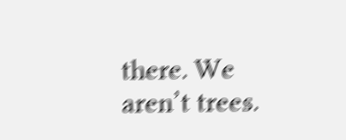there. We aren’t trees.